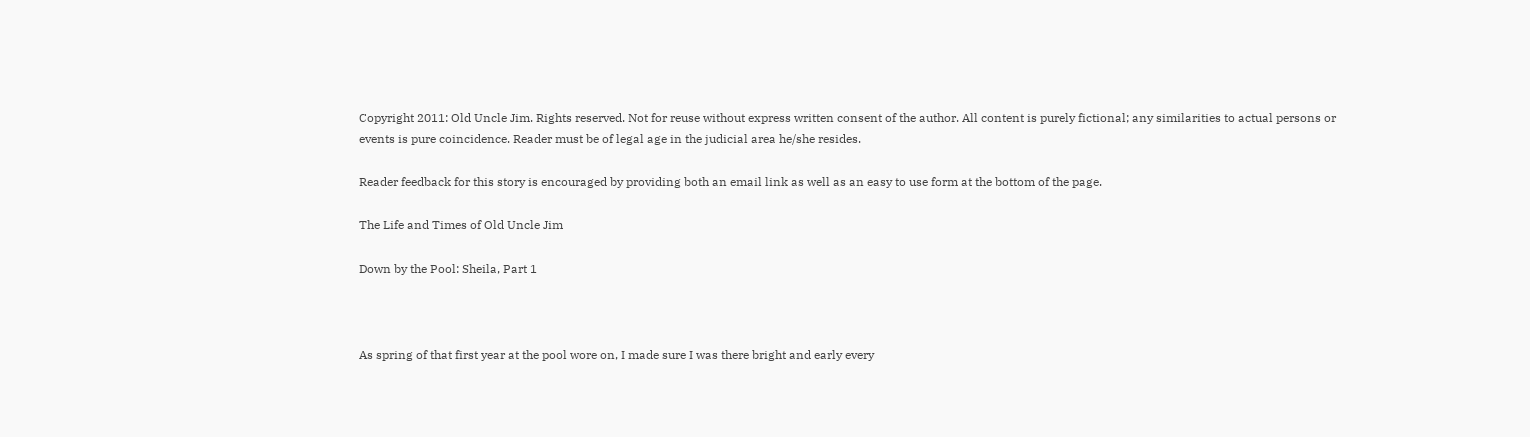Copyright 2011: Old Uncle Jim. Rights reserved. Not for reuse without express written consent of the author. All content is purely fictional; any similarities to actual persons or events is pure coincidence. Reader must be of legal age in the judicial area he/she resides.

Reader feedback for this story is encouraged by providing both an email link as well as an easy to use form at the bottom of the page.

The Life and Times of Old Uncle Jim

Down by the Pool: Sheila, Part 1



As spring of that first year at the pool wore on, I made sure I was there bright and early every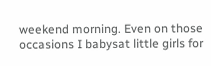weekend morning. Even on those occasions I babysat little girls for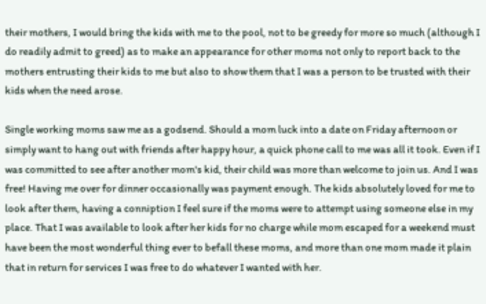their mothers, I would bring the kids with me to the pool, not to be greedy for more so much (although I do readily admit to greed) as to make an appearance for other moms not only to report back to the mothers entrusting their kids to me but also to show them that I was a person to be trusted with their kids when the need arose.

Single working moms saw me as a godsend. Should a mom luck into a date on Friday afternoon or simply want to hang out with friends after happy hour, a quick phone call to me was all it took. Even if I was committed to see after another mom's kid, their child was more than welcome to join us. And I was free! Having me over for dinner occasionally was payment enough. The kids absolutely loved for me to look after them, having a conniption I feel sure if the moms were to attempt using someone else in my place. That I was available to look after her kids for no charge while mom escaped for a weekend must have been the most wonderful thing ever to befall these moms, and more than one mom made it plain that in return for services I was free to do whatever I wanted with her.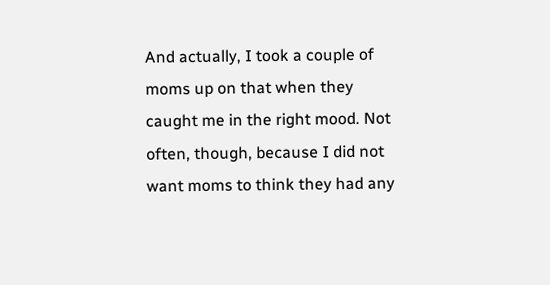And actually, I took a couple of moms up on that when they caught me in the right mood. Not often, though, because I did not want moms to think they had any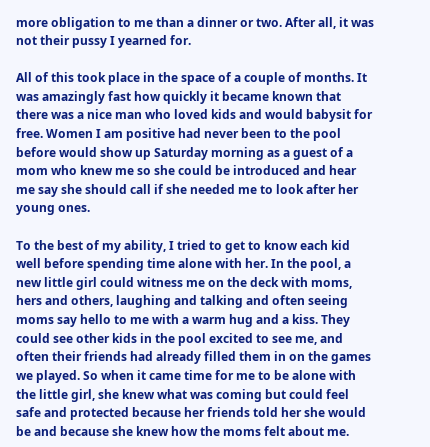more obligation to me than a dinner or two. After all, it was not their pussy I yearned for.

All of this took place in the space of a couple of months. It was amazingly fast how quickly it became known that there was a nice man who loved kids and would babysit for free. Women I am positive had never been to the pool before would show up Saturday morning as a guest of a mom who knew me so she could be introduced and hear me say she should call if she needed me to look after her young ones.

To the best of my ability, I tried to get to know each kid well before spending time alone with her. In the pool, a new little girl could witness me on the deck with moms, hers and others, laughing and talking and often seeing moms say hello to me with a warm hug and a kiss. They could see other kids in the pool excited to see me, and often their friends had already filled them in on the games we played. So when it came time for me to be alone with the little girl, she knew what was coming but could feel safe and protected because her friends told her she would be and because she knew how the moms felt about me.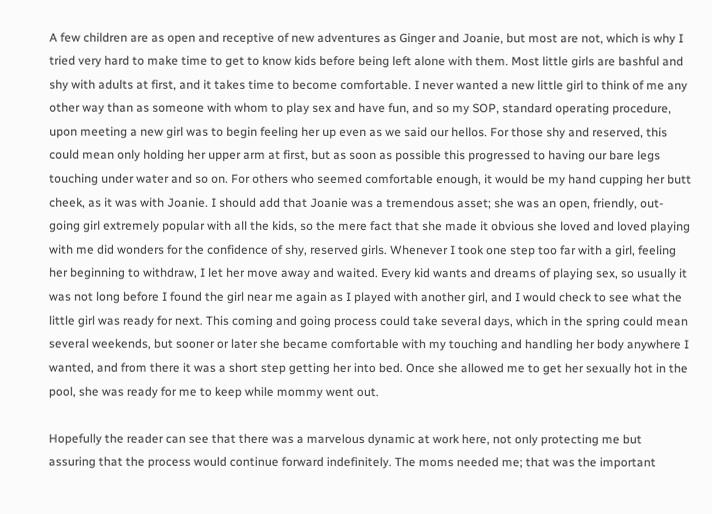A few children are as open and receptive of new adventures as Ginger and Joanie, but most are not, which is why I tried very hard to make time to get to know kids before being left alone with them. Most little girls are bashful and shy with adults at first, and it takes time to become comfortable. I never wanted a new little girl to think of me any other way than as someone with whom to play sex and have fun, and so my SOP, standard operating procedure, upon meeting a new girl was to begin feeling her up even as we said our hellos. For those shy and reserved, this could mean only holding her upper arm at first, but as soon as possible this progressed to having our bare legs touching under water and so on. For others who seemed comfortable enough, it would be my hand cupping her butt cheek, as it was with Joanie. I should add that Joanie was a tremendous asset; she was an open, friendly, out-going girl extremely popular with all the kids, so the mere fact that she made it obvious she loved and loved playing with me did wonders for the confidence of shy, reserved girls. Whenever I took one step too far with a girl, feeling her beginning to withdraw, I let her move away and waited. Every kid wants and dreams of playing sex, so usually it was not long before I found the girl near me again as I played with another girl, and I would check to see what the little girl was ready for next. This coming and going process could take several days, which in the spring could mean several weekends, but sooner or later she became comfortable with my touching and handling her body anywhere I wanted, and from there it was a short step getting her into bed. Once she allowed me to get her sexually hot in the pool, she was ready for me to keep while mommy went out.

Hopefully the reader can see that there was a marvelous dynamic at work here, not only protecting me but assuring that the process would continue forward indefinitely. The moms needed me; that was the important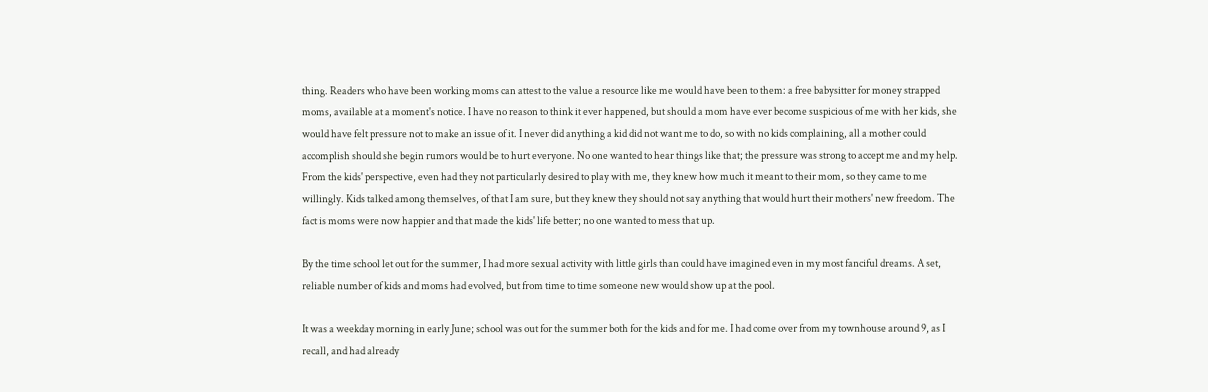thing. Readers who have been working moms can attest to the value a resource like me would have been to them: a free babysitter for money strapped moms, available at a moment's notice. I have no reason to think it ever happened, but should a mom have ever become suspicious of me with her kids, she would have felt pressure not to make an issue of it. I never did anything a kid did not want me to do, so with no kids complaining, all a mother could accomplish should she begin rumors would be to hurt everyone. No one wanted to hear things like that; the pressure was strong to accept me and my help. From the kids' perspective, even had they not particularly desired to play with me, they knew how much it meant to their mom, so they came to me willingly. Kids talked among themselves, of that I am sure, but they knew they should not say anything that would hurt their mothers' new freedom. The fact is moms were now happier and that made the kids' life better; no one wanted to mess that up.

By the time school let out for the summer, I had more sexual activity with little girls than could have imagined even in my most fanciful dreams. A set, reliable number of kids and moms had evolved, but from time to time someone new would show up at the pool.

It was a weekday morning in early June; school was out for the summer both for the kids and for me. I had come over from my townhouse around 9, as I recall, and had already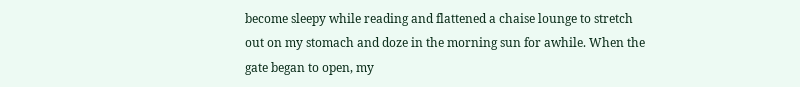become sleepy while reading and flattened a chaise lounge to stretch out on my stomach and doze in the morning sun for awhile. When the gate began to open, my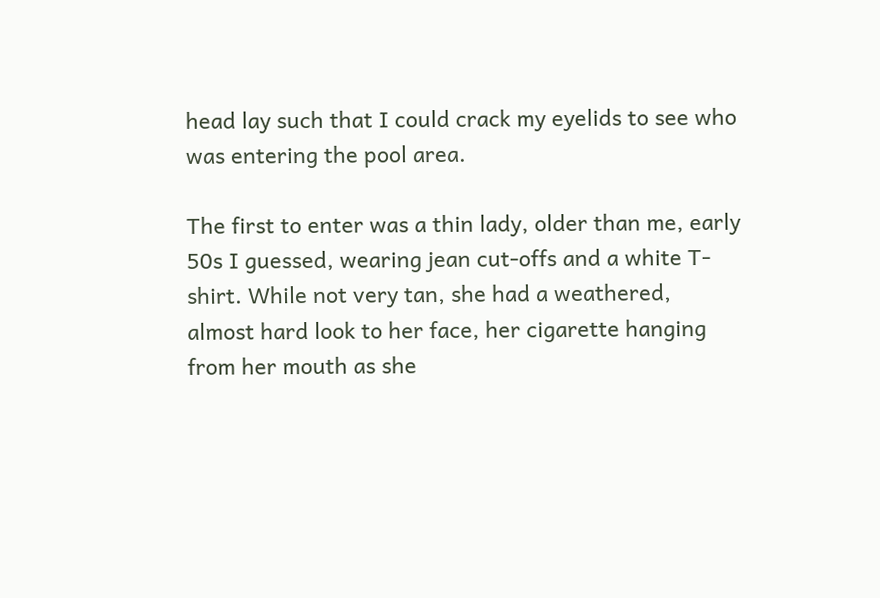head lay such that I could crack my eyelids to see who was entering the pool area.

The first to enter was a thin lady, older than me, early 50s I guessed, wearing jean cut-offs and a white T-shirt. While not very tan, she had a weathered, almost hard look to her face, her cigarette hanging from her mouth as she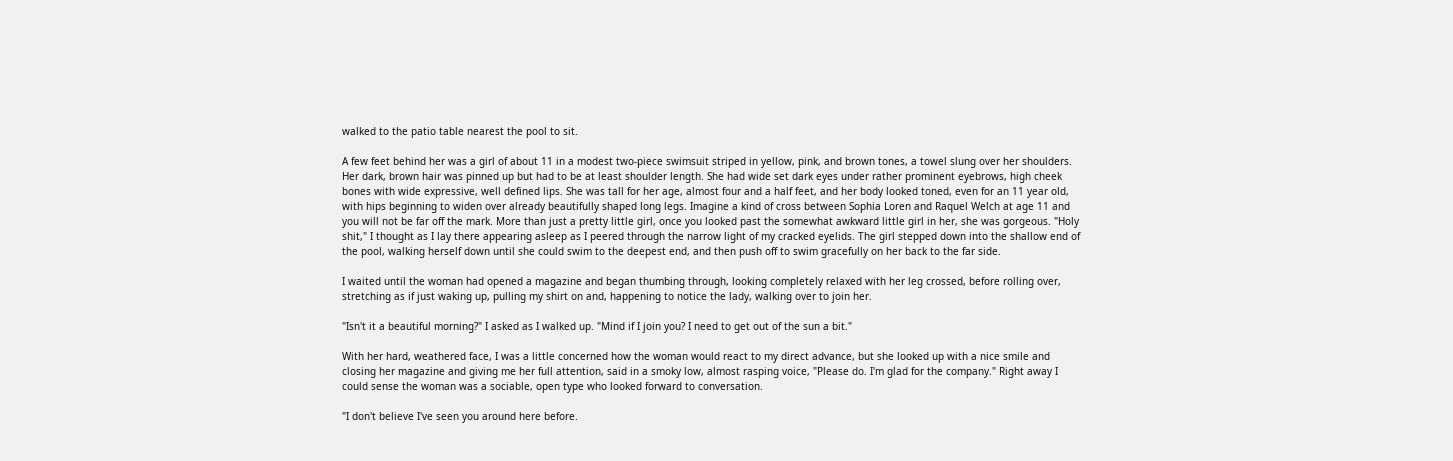walked to the patio table nearest the pool to sit.

A few feet behind her was a girl of about 11 in a modest two-piece swimsuit striped in yellow, pink, and brown tones, a towel slung over her shoulders. Her dark, brown hair was pinned up but had to be at least shoulder length. She had wide set dark eyes under rather prominent eyebrows, high cheek bones with wide expressive, well defined lips. She was tall for her age, almost four and a half feet, and her body looked toned, even for an 11 year old, with hips beginning to widen over already beautifully shaped long legs. Imagine a kind of cross between Sophia Loren and Raquel Welch at age 11 and you will not be far off the mark. More than just a pretty little girl, once you looked past the somewhat awkward little girl in her, she was gorgeous. "Holy shit," I thought as I lay there appearing asleep as I peered through the narrow light of my cracked eyelids. The girl stepped down into the shallow end of the pool, walking herself down until she could swim to the deepest end, and then push off to swim gracefully on her back to the far side.

I waited until the woman had opened a magazine and began thumbing through, looking completely relaxed with her leg crossed, before rolling over, stretching as if just waking up, pulling my shirt on and, happening to notice the lady, walking over to join her.

"Isn't it a beautiful morning?" I asked as I walked up. "Mind if I join you? I need to get out of the sun a bit."

With her hard, weathered face, I was a little concerned how the woman would react to my direct advance, but she looked up with a nice smile and closing her magazine and giving me her full attention, said in a smoky low, almost rasping voice, "Please do. I'm glad for the company." Right away I could sense the woman was a sociable, open type who looked forward to conversation.

"I don't believe I've seen you around here before.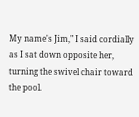My name's Jim," I said cordially as I sat down opposite her, turning the swivel chair toward the pool.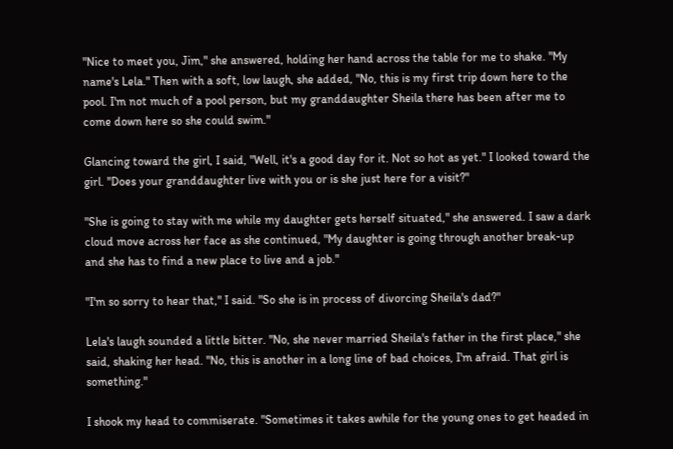"Nice to meet you, Jim," she answered, holding her hand across the table for me to shake. "My name's Lela." Then with a soft, low laugh, she added, "No, this is my first trip down here to the pool. I'm not much of a pool person, but my granddaughter Sheila there has been after me to come down here so she could swim."

Glancing toward the girl, I said, "Well, it's a good day for it. Not so hot as yet." I looked toward the girl. "Does your granddaughter live with you or is she just here for a visit?"

"She is going to stay with me while my daughter gets herself situated," she answered. I saw a dark cloud move across her face as she continued, "My daughter is going through another break-up and she has to find a new place to live and a job."

"I'm so sorry to hear that," I said. "So she is in process of divorcing Sheila's dad?"

Lela's laugh sounded a little bitter. "No, she never married Sheila's father in the first place," she said, shaking her head. "No, this is another in a long line of bad choices, I'm afraid. That girl is something."

I shook my head to commiserate. "Sometimes it takes awhile for the young ones to get headed in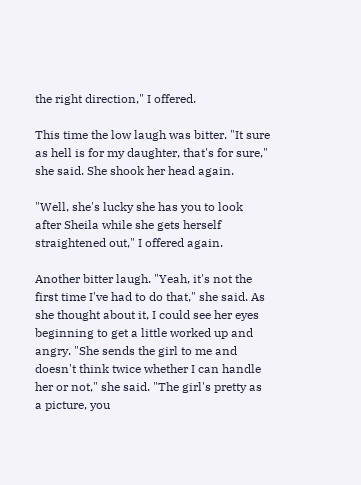the right direction," I offered.

This time the low laugh was bitter. "It sure as hell is for my daughter, that's for sure," she said. She shook her head again.

"Well, she's lucky she has you to look after Sheila while she gets herself straightened out," I offered again.

Another bitter laugh. "Yeah, it's not the first time I've had to do that," she said. As she thought about it, I could see her eyes beginning to get a little worked up and angry. "She sends the girl to me and doesn't think twice whether I can handle her or not," she said. "The girl's pretty as a picture, you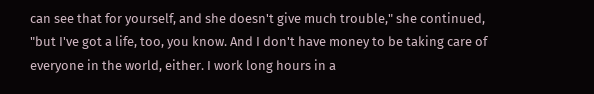can see that for yourself, and she doesn't give much trouble," she continued, "but I've got a life, too, you know. And I don't have money to be taking care of everyone in the world, either. I work long hours in a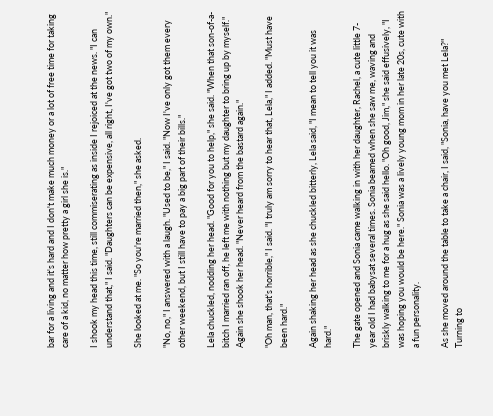bar for a living and it's hard and I don't make much money or a lot of free time for taking care of a kid, no matter how pretty a girl she is."

I shook my head this time, still commiserating as inside I rejoiced at the news. "I can understand that," I said. "Daughters can be expensive, all right, I've got two of my own."

She looked at me. "So you're married then," she asked.

"No, no," I answered with a laugh. "Used to be," I said. "Now I've only got them every other weekend, but I still have to pay a big part of their bills."

Lela chuckled, nodding her head. "Good for you to help," she said. "When that son-of-a-bitch I married ran off, he left me with nothing but my daughter to bring up by myself." Again she shook her head. "Never heard from the bastard again."

"Oh man, that's horrible," I said. "I truly am sorry to hear that, Lela," I added. "Must have been hard."

Again shaking her head as she chuckled bitterly, Lela said, "I mean to tell you it was hard."

The gate opened and Sonia came walking in with her daughter, Rachel, a cute little 7-year old I had babysat several times. Sonia beamed when she saw me, waving and briskly walking to me for a hug as she said hello. "Oh good, Jim," she said effusively, "I was hoping you would be here." Sonia was a lively young mom in her late 20s, cute with a fun personality.

As she moved around the table to take a chair, I said, "Sonia, have you met Lela?" Turning to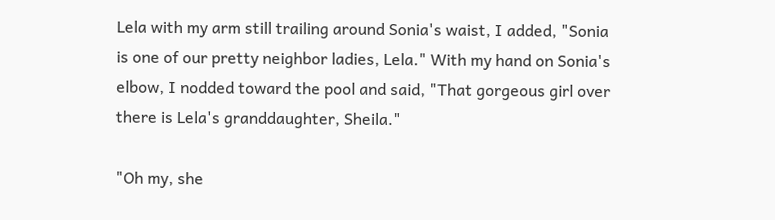Lela with my arm still trailing around Sonia's waist, I added, "Sonia is one of our pretty neighbor ladies, Lela." With my hand on Sonia's elbow, I nodded toward the pool and said, "That gorgeous girl over there is Lela's granddaughter, Sheila."

"Oh my, she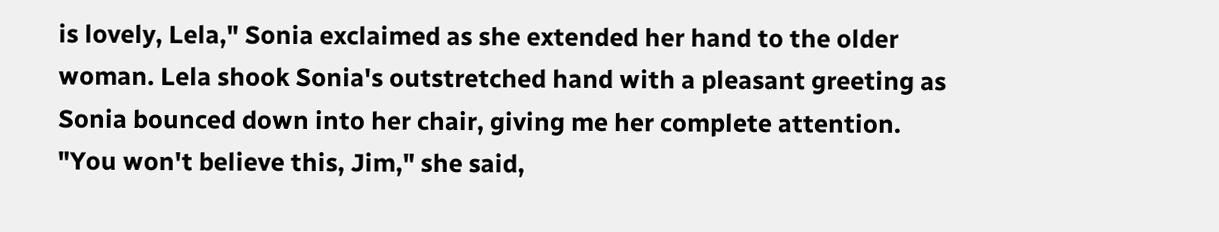is lovely, Lela," Sonia exclaimed as she extended her hand to the older woman. Lela shook Sonia's outstretched hand with a pleasant greeting as Sonia bounced down into her chair, giving me her complete attention. "You won't believe this, Jim," she said,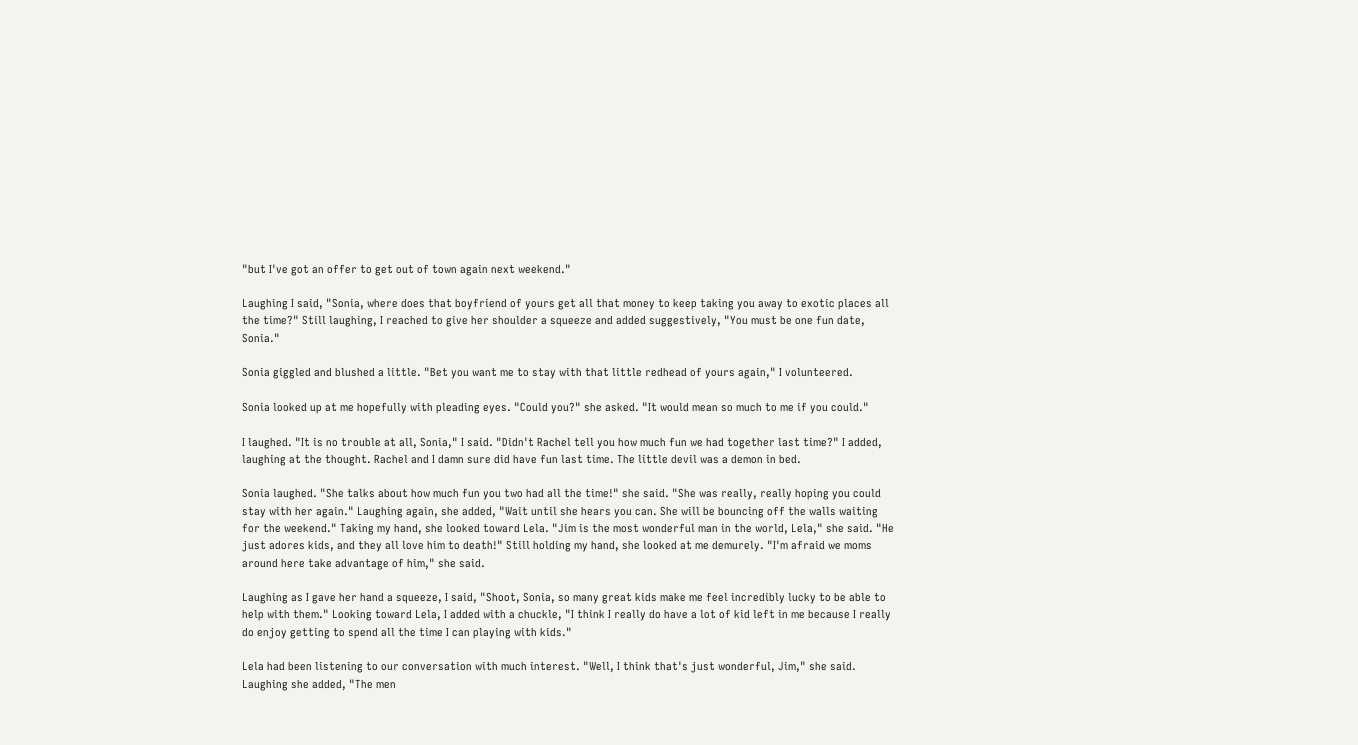"but I've got an offer to get out of town again next weekend."

Laughing I said, "Sonia, where does that boyfriend of yours get all that money to keep taking you away to exotic places all the time?" Still laughing, I reached to give her shoulder a squeeze and added suggestively, "You must be one fun date, Sonia."

Sonia giggled and blushed a little. "Bet you want me to stay with that little redhead of yours again," I volunteered.

Sonia looked up at me hopefully with pleading eyes. "Could you?" she asked. "It would mean so much to me if you could."

I laughed. "It is no trouble at all, Sonia," I said. "Didn't Rachel tell you how much fun we had together last time?" I added, laughing at the thought. Rachel and I damn sure did have fun last time. The little devil was a demon in bed.

Sonia laughed. "She talks about how much fun you two had all the time!" she said. "She was really, really hoping you could stay with her again." Laughing again, she added, "Wait until she hears you can. She will be bouncing off the walls waiting for the weekend." Taking my hand, she looked toward Lela. "Jim is the most wonderful man in the world, Lela," she said. "He just adores kids, and they all love him to death!" Still holding my hand, she looked at me demurely. "I'm afraid we moms around here take advantage of him," she said.

Laughing as I gave her hand a squeeze, I said, "Shoot, Sonia, so many great kids make me feel incredibly lucky to be able to help with them." Looking toward Lela, I added with a chuckle, "I think I really do have a lot of kid left in me because I really do enjoy getting to spend all the time I can playing with kids."

Lela had been listening to our conversation with much interest. "Well, I think that's just wonderful, Jim," she said. Laughing she added, "The men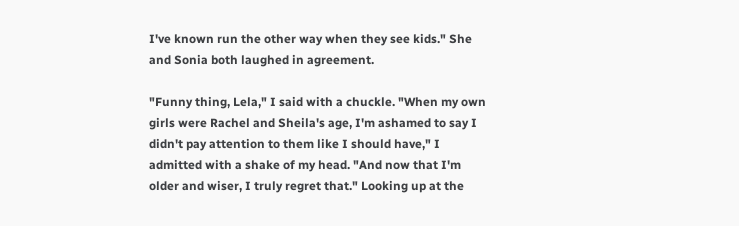I've known run the other way when they see kids." She and Sonia both laughed in agreement.

"Funny thing, Lela," I said with a chuckle. "When my own girls were Rachel and Sheila's age, I'm ashamed to say I didn't pay attention to them like I should have," I admitted with a shake of my head. "And now that I'm older and wiser, I truly regret that." Looking up at the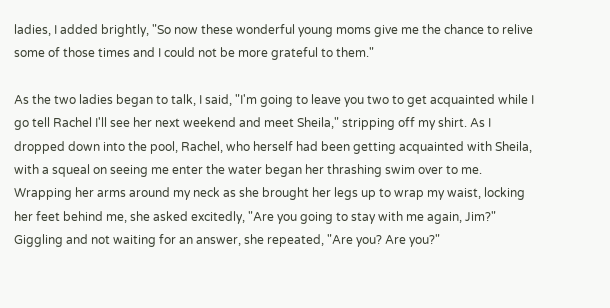ladies, I added brightly, "So now these wonderful young moms give me the chance to relive some of those times and I could not be more grateful to them."

As the two ladies began to talk, I said, "I'm going to leave you two to get acquainted while I go tell Rachel I'll see her next weekend and meet Sheila," stripping off my shirt. As I dropped down into the pool, Rachel, who herself had been getting acquainted with Sheila, with a squeal on seeing me enter the water began her thrashing swim over to me. Wrapping her arms around my neck as she brought her legs up to wrap my waist, locking her feet behind me, she asked excitedly, "Are you going to stay with me again, Jim?" Giggling and not waiting for an answer, she repeated, "Are you? Are you?"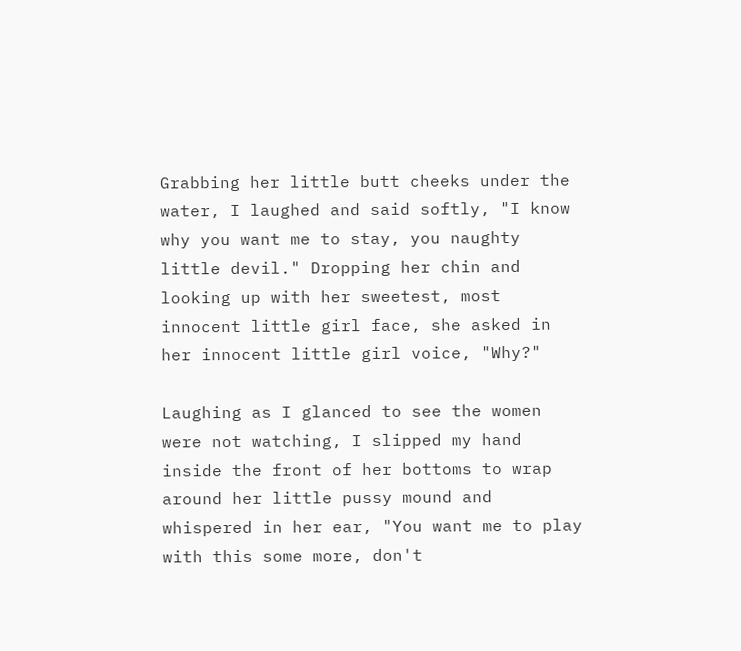Grabbing her little butt cheeks under the water, I laughed and said softly, "I know why you want me to stay, you naughty little devil." Dropping her chin and looking up with her sweetest, most innocent little girl face, she asked in her innocent little girl voice, "Why?"

Laughing as I glanced to see the women were not watching, I slipped my hand inside the front of her bottoms to wrap around her little pussy mound and whispered in her ear, "You want me to play with this some more, don't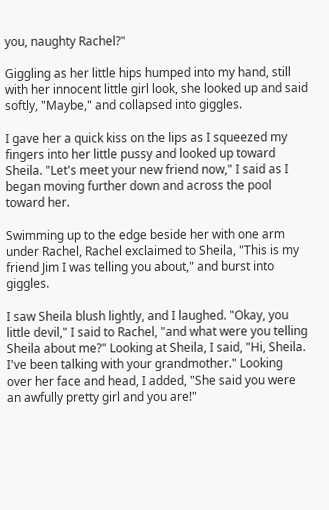you, naughty Rachel?"

Giggling as her little hips humped into my hand, still with her innocent little girl look, she looked up and said softly, "Maybe," and collapsed into giggles.

I gave her a quick kiss on the lips as I squeezed my fingers into her little pussy and looked up toward Sheila. "Let's meet your new friend now," I said as I began moving further down and across the pool toward her.

Swimming up to the edge beside her with one arm under Rachel, Rachel exclaimed to Sheila, "This is my friend Jim I was telling you about," and burst into giggles.

I saw Sheila blush lightly, and I laughed. "Okay, you little devil," I said to Rachel, "and what were you telling Sheila about me?" Looking at Sheila, I said, "Hi, Sheila. I've been talking with your grandmother." Looking over her face and head, I added, "She said you were an awfully pretty girl and you are!"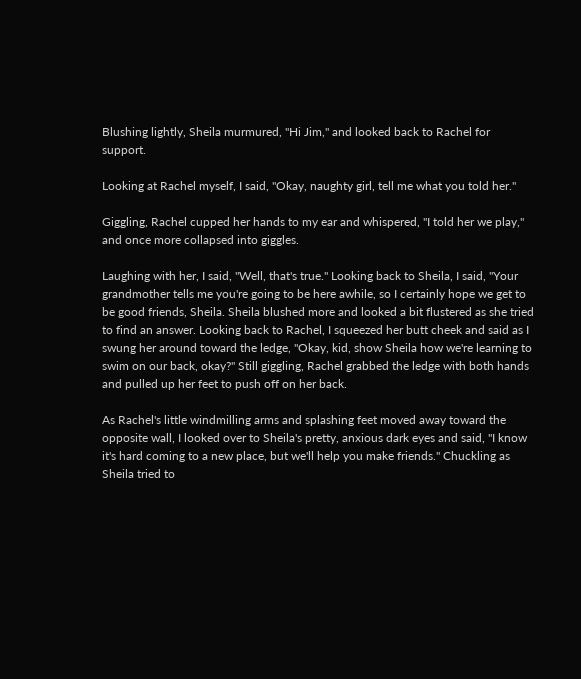Blushing lightly, Sheila murmured, "Hi Jim," and looked back to Rachel for support.

Looking at Rachel myself, I said, "Okay, naughty girl, tell me what you told her."

Giggling, Rachel cupped her hands to my ear and whispered, "I told her we play," and once more collapsed into giggles.

Laughing with her, I said, "Well, that's true." Looking back to Sheila, I said, "Your grandmother tells me you're going to be here awhile, so I certainly hope we get to be good friends, Sheila. Sheila blushed more and looked a bit flustered as she tried to find an answer. Looking back to Rachel, I squeezed her butt cheek and said as I swung her around toward the ledge, "Okay, kid, show Sheila how we're learning to swim on our back, okay?" Still giggling, Rachel grabbed the ledge with both hands and pulled up her feet to push off on her back.

As Rachel's little windmilling arms and splashing feet moved away toward the opposite wall, I looked over to Sheila's pretty, anxious dark eyes and said, "I know it's hard coming to a new place, but we'll help you make friends." Chuckling as Sheila tried to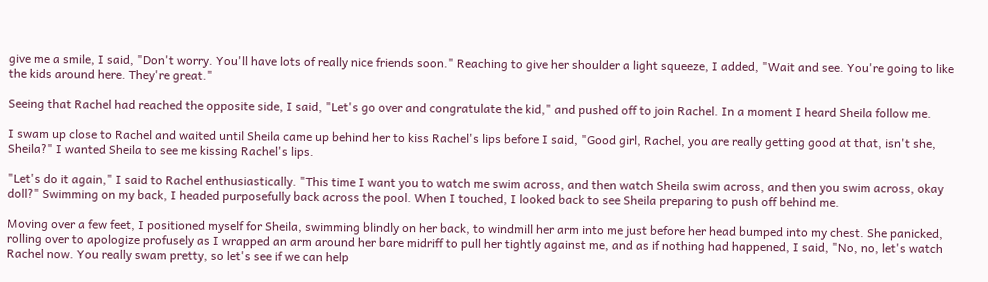give me a smile, I said, "Don't worry. You'll have lots of really nice friends soon." Reaching to give her shoulder a light squeeze, I added, "Wait and see. You're going to like the kids around here. They're great."

Seeing that Rachel had reached the opposite side, I said, "Let's go over and congratulate the kid," and pushed off to join Rachel. In a moment I heard Sheila follow me.

I swam up close to Rachel and waited until Sheila came up behind her to kiss Rachel's lips before I said, "Good girl, Rachel, you are really getting good at that, isn't she, Sheila?" I wanted Sheila to see me kissing Rachel's lips.

"Let's do it again," I said to Rachel enthusiastically. "This time I want you to watch me swim across, and then watch Sheila swim across, and then you swim across, okay doll?" Swimming on my back, I headed purposefully back across the pool. When I touched, I looked back to see Sheila preparing to push off behind me.

Moving over a few feet, I positioned myself for Sheila, swimming blindly on her back, to windmill her arm into me just before her head bumped into my chest. She panicked, rolling over to apologize profusely as I wrapped an arm around her bare midriff to pull her tightly against me, and as if nothing had happened, I said, "No, no, let's watch Rachel now. You really swam pretty, so let's see if we can help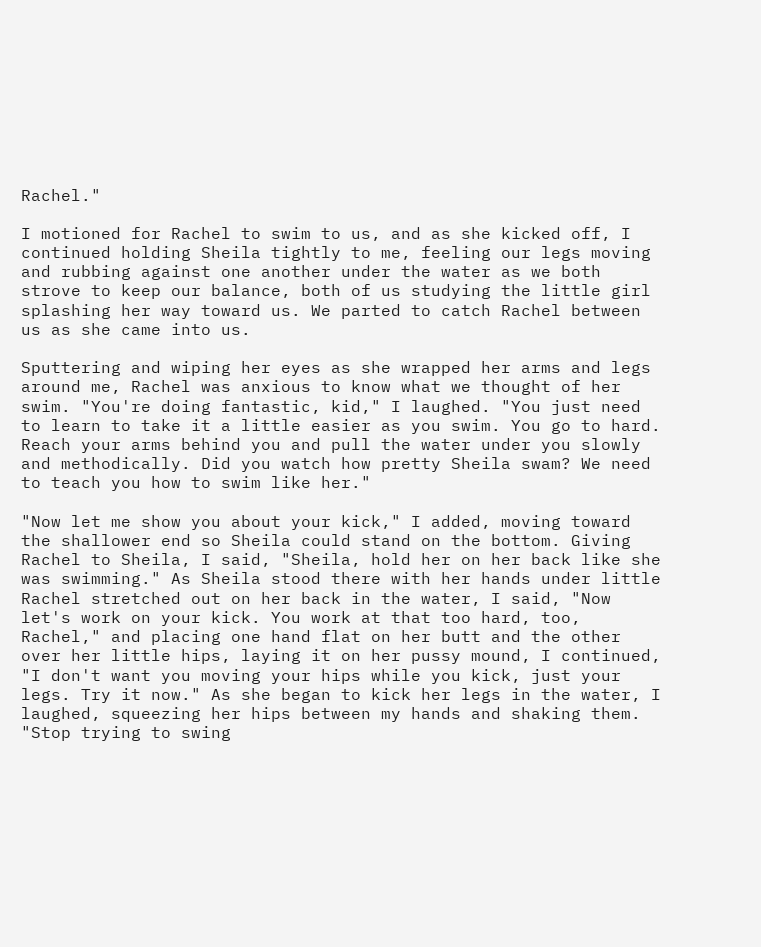Rachel."

I motioned for Rachel to swim to us, and as she kicked off, I continued holding Sheila tightly to me, feeling our legs moving and rubbing against one another under the water as we both strove to keep our balance, both of us studying the little girl splashing her way toward us. We parted to catch Rachel between us as she came into us.

Sputtering and wiping her eyes as she wrapped her arms and legs around me, Rachel was anxious to know what we thought of her swim. "You're doing fantastic, kid," I laughed. "You just need to learn to take it a little easier as you swim. You go to hard. Reach your arms behind you and pull the water under you slowly and methodically. Did you watch how pretty Sheila swam? We need to teach you how to swim like her."

"Now let me show you about your kick," I added, moving toward the shallower end so Sheila could stand on the bottom. Giving Rachel to Sheila, I said, "Sheila, hold her on her back like she was swimming." As Sheila stood there with her hands under little Rachel stretched out on her back in the water, I said, "Now let's work on your kick. You work at that too hard, too, Rachel," and placing one hand flat on her butt and the other over her little hips, laying it on her pussy mound, I continued, "I don't want you moving your hips while you kick, just your legs. Try it now." As she began to kick her legs in the water, I laughed, squeezing her hips between my hands and shaking them. "Stop trying to swing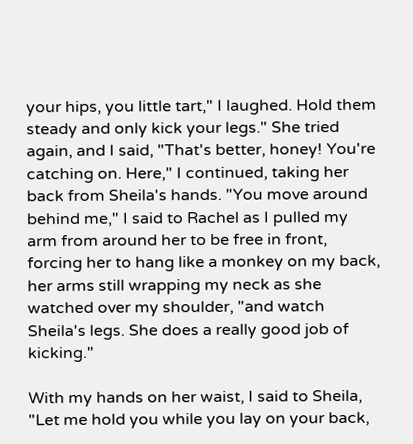your hips, you little tart," I laughed. Hold them steady and only kick your legs." She tried again, and I said, "That's better, honey! You're catching on. Here," I continued, taking her back from Sheila's hands. "You move around behind me," I said to Rachel as I pulled my arm from around her to be free in front, forcing her to hang like a monkey on my back, her arms still wrapping my neck as she watched over my shoulder, "and watch Sheila's legs. She does a really good job of kicking."

With my hands on her waist, I said to Sheila, "Let me hold you while you lay on your back,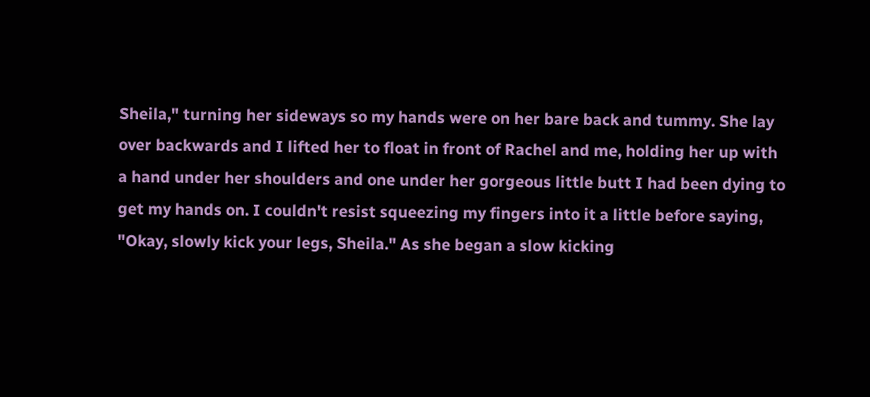Sheila," turning her sideways so my hands were on her bare back and tummy. She lay over backwards and I lifted her to float in front of Rachel and me, holding her up with a hand under her shoulders and one under her gorgeous little butt I had been dying to get my hands on. I couldn't resist squeezing my fingers into it a little before saying, "Okay, slowly kick your legs, Sheila." As she began a slow kicking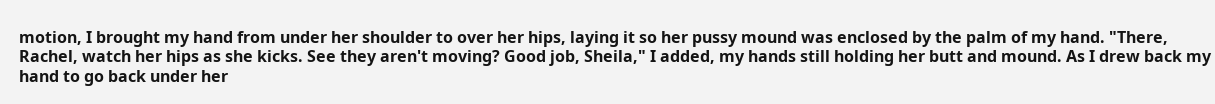motion, I brought my hand from under her shoulder to over her hips, laying it so her pussy mound was enclosed by the palm of my hand. "There, Rachel, watch her hips as she kicks. See they aren't moving? Good job, Sheila," I added, my hands still holding her butt and mound. As I drew back my hand to go back under her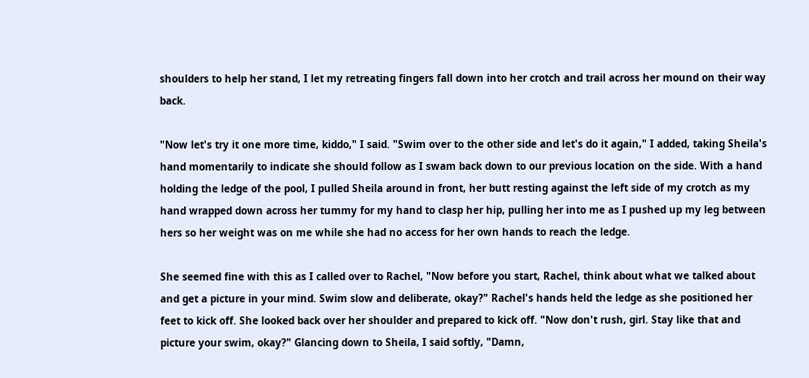shoulders to help her stand, I let my retreating fingers fall down into her crotch and trail across her mound on their way back.

"Now let's try it one more time, kiddo," I said. "Swim over to the other side and let's do it again," I added, taking Sheila's hand momentarily to indicate she should follow as I swam back down to our previous location on the side. With a hand holding the ledge of the pool, I pulled Sheila around in front, her butt resting against the left side of my crotch as my hand wrapped down across her tummy for my hand to clasp her hip, pulling her into me as I pushed up my leg between hers so her weight was on me while she had no access for her own hands to reach the ledge.

She seemed fine with this as I called over to Rachel, "Now before you start, Rachel, think about what we talked about and get a picture in your mind. Swim slow and deliberate, okay?" Rachel's hands held the ledge as she positioned her feet to kick off. She looked back over her shoulder and prepared to kick off. "Now don't rush, girl. Stay like that and picture your swim, okay?" Glancing down to Sheila, I said softly, "Damn,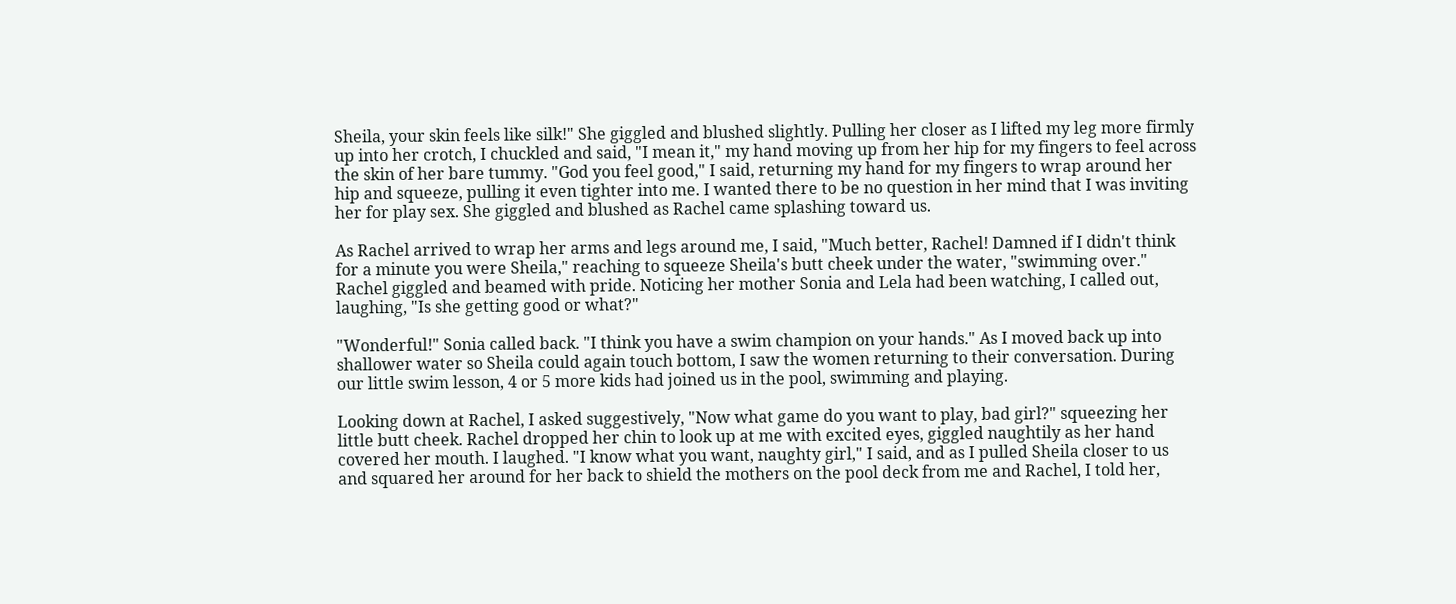Sheila, your skin feels like silk!" She giggled and blushed slightly. Pulling her closer as I lifted my leg more firmly up into her crotch, I chuckled and said, "I mean it," my hand moving up from her hip for my fingers to feel across the skin of her bare tummy. "God you feel good," I said, returning my hand for my fingers to wrap around her hip and squeeze, pulling it even tighter into me. I wanted there to be no question in her mind that I was inviting her for play sex. She giggled and blushed as Rachel came splashing toward us.

As Rachel arrived to wrap her arms and legs around me, I said, "Much better, Rachel! Damned if I didn't think for a minute you were Sheila," reaching to squeeze Sheila's butt cheek under the water, "swimming over." Rachel giggled and beamed with pride. Noticing her mother Sonia and Lela had been watching, I called out, laughing, "Is she getting good or what?"

"Wonderful!" Sonia called back. "I think you have a swim champion on your hands." As I moved back up into shallower water so Sheila could again touch bottom, I saw the women returning to their conversation. During our little swim lesson, 4 or 5 more kids had joined us in the pool, swimming and playing.

Looking down at Rachel, I asked suggestively, "Now what game do you want to play, bad girl?" squeezing her little butt cheek. Rachel dropped her chin to look up at me with excited eyes, giggled naughtily as her hand covered her mouth. I laughed. "I know what you want, naughty girl," I said, and as I pulled Sheila closer to us and squared her around for her back to shield the mothers on the pool deck from me and Rachel, I told her,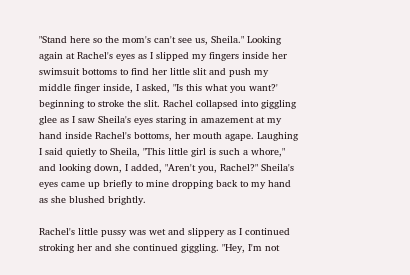"Stand here so the mom's can't see us, Sheila." Looking again at Rachel's eyes as I slipped my fingers inside her swimsuit bottoms to find her little slit and push my middle finger inside, I asked, "Is this what you want?' beginning to stroke the slit. Rachel collapsed into giggling glee as I saw Sheila's eyes staring in amazement at my hand inside Rachel's bottoms, her mouth agape. Laughing I said quietly to Sheila, "This little girl is such a whore," and looking down, I added, "Aren't you, Rachel?" Sheila's eyes came up briefly to mine dropping back to my hand as she blushed brightly.

Rachel's little pussy was wet and slippery as I continued stroking her and she continued giggling. "Hey, I'm not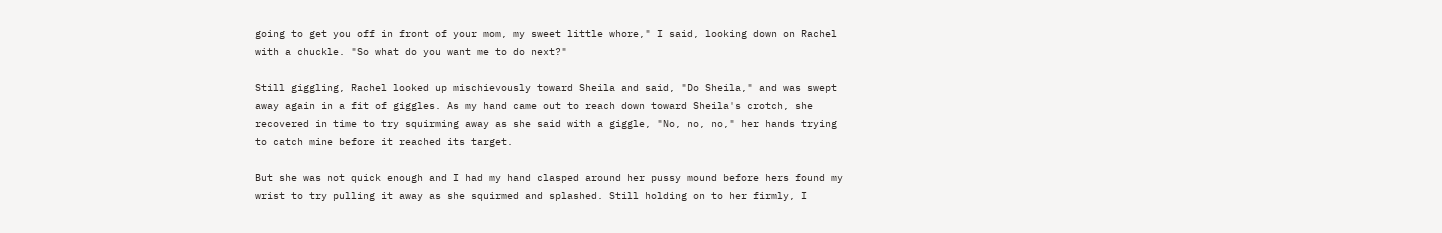going to get you off in front of your mom, my sweet little whore," I said, looking down on Rachel with a chuckle. "So what do you want me to do next?"

Still giggling, Rachel looked up mischievously toward Sheila and said, "Do Sheila," and was swept away again in a fit of giggles. As my hand came out to reach down toward Sheila's crotch, she recovered in time to try squirming away as she said with a giggle, "No, no, no," her hands trying to catch mine before it reached its target.

But she was not quick enough and I had my hand clasped around her pussy mound before hers found my wrist to try pulling it away as she squirmed and splashed. Still holding on to her firmly, I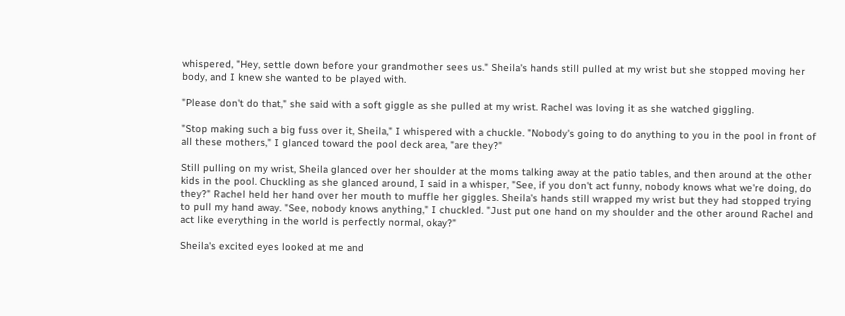whispered, "Hey, settle down before your grandmother sees us." Sheila's hands still pulled at my wrist but she stopped moving her body, and I knew she wanted to be played with.

"Please don't do that," she said with a soft giggle as she pulled at my wrist. Rachel was loving it as she watched giggling.

"Stop making such a big fuss over it, Sheila," I whispered with a chuckle. "Nobody's going to do anything to you in the pool in front of all these mothers," I glanced toward the pool deck area, "are they?"

Still pulling on my wrist, Sheila glanced over her shoulder at the moms talking away at the patio tables, and then around at the other kids in the pool. Chuckling as she glanced around, I said in a whisper, "See, if you don't act funny, nobody knows what we're doing, do they?" Rachel held her hand over her mouth to muffle her giggles. Sheila's hands still wrapped my wrist but they had stopped trying to pull my hand away. "See, nobody knows anything," I chuckled. "Just put one hand on my shoulder and the other around Rachel and act like everything in the world is perfectly normal, okay?"

Sheila's excited eyes looked at me and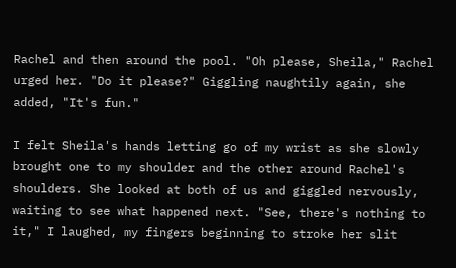Rachel and then around the pool. "Oh please, Sheila," Rachel urged her. "Do it please?" Giggling naughtily again, she added, "It's fun."

I felt Sheila's hands letting go of my wrist as she slowly brought one to my shoulder and the other around Rachel's shoulders. She looked at both of us and giggled nervously, waiting to see what happened next. "See, there's nothing to it," I laughed, my fingers beginning to stroke her slit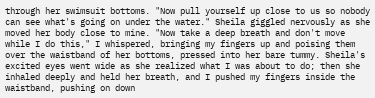through her swimsuit bottoms. "Now pull yourself up close to us so nobody can see what's going on under the water." Sheila giggled nervously as she moved her body close to mine. "Now take a deep breath and don't move while I do this," I whispered, bringing my fingers up and poising them over the waistband of her bottoms, pressed into her bare tummy. Sheila's excited eyes went wide as she realized what I was about to do; then she inhaled deeply and held her breath, and I pushed my fingers inside the waistband, pushing on down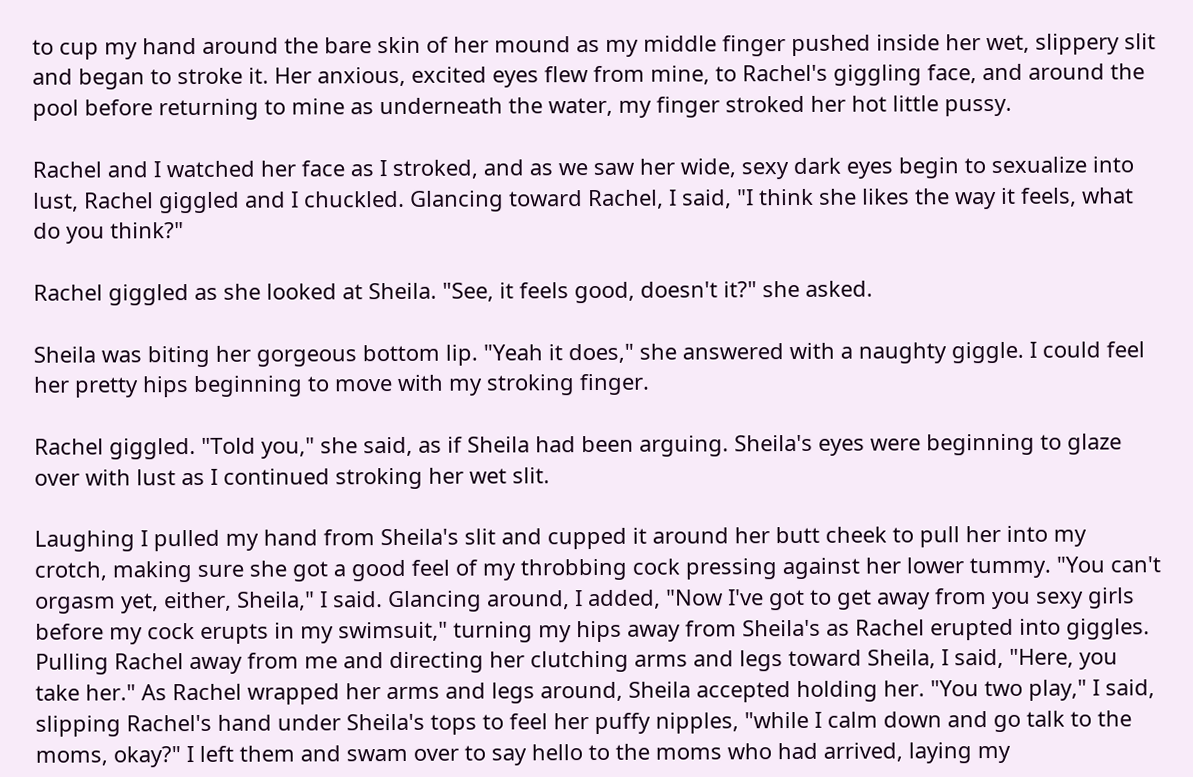to cup my hand around the bare skin of her mound as my middle finger pushed inside her wet, slippery slit and began to stroke it. Her anxious, excited eyes flew from mine, to Rachel's giggling face, and around the pool before returning to mine as underneath the water, my finger stroked her hot little pussy.

Rachel and I watched her face as I stroked, and as we saw her wide, sexy dark eyes begin to sexualize into lust, Rachel giggled and I chuckled. Glancing toward Rachel, I said, "I think she likes the way it feels, what do you think?"

Rachel giggled as she looked at Sheila. "See, it feels good, doesn't it?" she asked.

Sheila was biting her gorgeous bottom lip. "Yeah it does," she answered with a naughty giggle. I could feel her pretty hips beginning to move with my stroking finger.

Rachel giggled. "Told you," she said, as if Sheila had been arguing. Sheila's eyes were beginning to glaze over with lust as I continued stroking her wet slit.

Laughing I pulled my hand from Sheila's slit and cupped it around her butt cheek to pull her into my crotch, making sure she got a good feel of my throbbing cock pressing against her lower tummy. "You can't orgasm yet, either, Sheila," I said. Glancing around, I added, "Now I've got to get away from you sexy girls before my cock erupts in my swimsuit," turning my hips away from Sheila's as Rachel erupted into giggles. Pulling Rachel away from me and directing her clutching arms and legs toward Sheila, I said, "Here, you take her." As Rachel wrapped her arms and legs around, Sheila accepted holding her. "You two play," I said, slipping Rachel's hand under Sheila's tops to feel her puffy nipples, "while I calm down and go talk to the moms, okay?" I left them and swam over to say hello to the moms who had arrived, laying my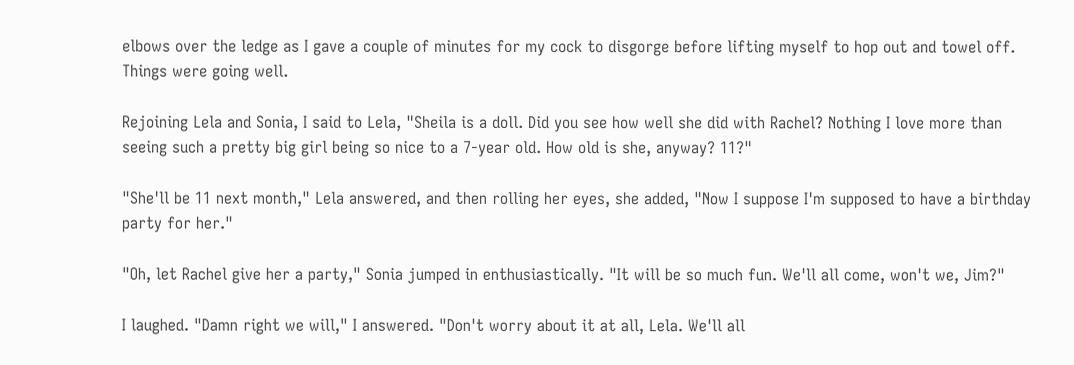elbows over the ledge as I gave a couple of minutes for my cock to disgorge before lifting myself to hop out and towel off. Things were going well.

Rejoining Lela and Sonia, I said to Lela, "Sheila is a doll. Did you see how well she did with Rachel? Nothing I love more than seeing such a pretty big girl being so nice to a 7-year old. How old is she, anyway? 11?"

"She'll be 11 next month," Lela answered, and then rolling her eyes, she added, "Now I suppose I'm supposed to have a birthday party for her."

"Oh, let Rachel give her a party," Sonia jumped in enthusiastically. "It will be so much fun. We'll all come, won't we, Jim?"

I laughed. "Damn right we will," I answered. "Don't worry about it at all, Lela. We'll all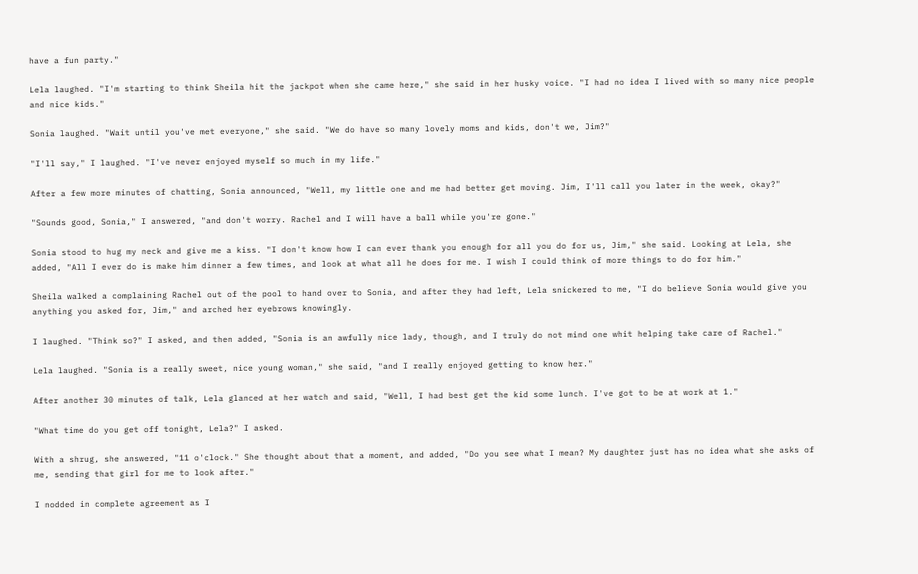have a fun party."

Lela laughed. "I'm starting to think Sheila hit the jackpot when she came here," she said in her husky voice. "I had no idea I lived with so many nice people and nice kids."

Sonia laughed. "Wait until you've met everyone," she said. "We do have so many lovely moms and kids, don't we, Jim?"

"I'll say," I laughed. "I've never enjoyed myself so much in my life."

After a few more minutes of chatting, Sonia announced, "Well, my little one and me had better get moving. Jim, I'll call you later in the week, okay?"

"Sounds good, Sonia," I answered, "and don't worry. Rachel and I will have a ball while you're gone."

Sonia stood to hug my neck and give me a kiss. "I don't know how I can ever thank you enough for all you do for us, Jim," she said. Looking at Lela, she added, "All I ever do is make him dinner a few times, and look at what all he does for me. I wish I could think of more things to do for him."

Sheila walked a complaining Rachel out of the pool to hand over to Sonia, and after they had left, Lela snickered to me, "I do believe Sonia would give you anything you asked for, Jim," and arched her eyebrows knowingly.

I laughed. "Think so?" I asked, and then added, "Sonia is an awfully nice lady, though, and I truly do not mind one whit helping take care of Rachel."

Lela laughed. "Sonia is a really sweet, nice young woman," she said, "and I really enjoyed getting to know her."

After another 30 minutes of talk, Lela glanced at her watch and said, "Well, I had best get the kid some lunch. I've got to be at work at 1."

"What time do you get off tonight, Lela?" I asked.

With a shrug, she answered, "11 o'clock." She thought about that a moment, and added, "Do you see what I mean? My daughter just has no idea what she asks of me, sending that girl for me to look after."

I nodded in complete agreement as I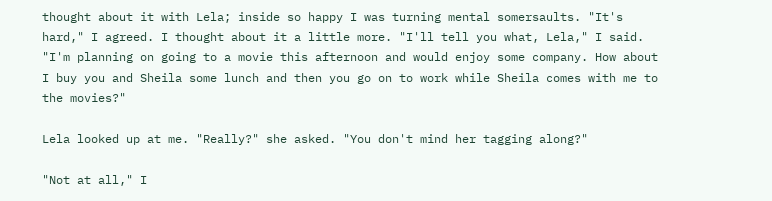thought about it with Lela; inside so happy I was turning mental somersaults. "It's hard," I agreed. I thought about it a little more. "I'll tell you what, Lela," I said. "I'm planning on going to a movie this afternoon and would enjoy some company. How about I buy you and Sheila some lunch and then you go on to work while Sheila comes with me to the movies?"

Lela looked up at me. "Really?" she asked. "You don't mind her tagging along?"

"Not at all," I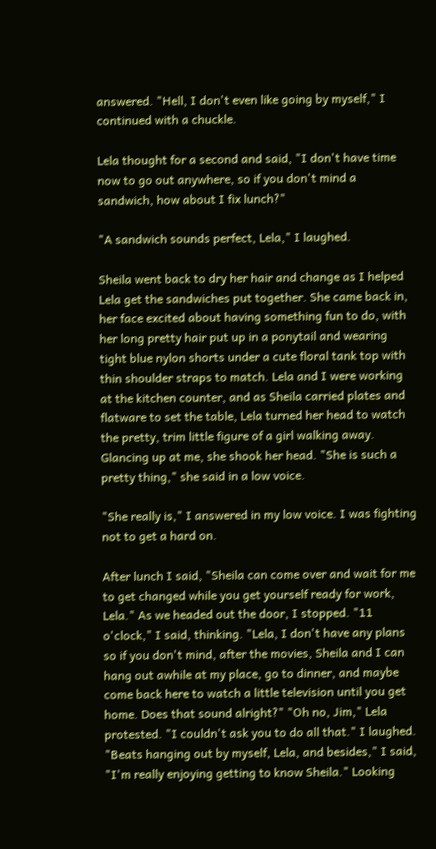answered. "Hell, I don't even like going by myself," I continued with a chuckle.

Lela thought for a second and said, "I don't have time now to go out anywhere, so if you don't mind a sandwich, how about I fix lunch?"

"A sandwich sounds perfect, Lela," I laughed.

Sheila went back to dry her hair and change as I helped Lela get the sandwiches put together. She came back in, her face excited about having something fun to do, with her long pretty hair put up in a ponytail and wearing tight blue nylon shorts under a cute floral tank top with thin shoulder straps to match. Lela and I were working at the kitchen counter, and as Sheila carried plates and flatware to set the table, Lela turned her head to watch the pretty, trim little figure of a girl walking away. Glancing up at me, she shook her head. "She is such a pretty thing," she said in a low voice.

"She really is," I answered in my low voice. I was fighting not to get a hard on.

After lunch I said, "Sheila can come over and wait for me to get changed while you get yourself ready for work, Lela." As we headed out the door, I stopped. "11 o'clock," I said, thinking. "Lela, I don't have any plans so if you don't mind, after the movies, Sheila and I can hang out awhile at my place, go to dinner, and maybe come back here to watch a little television until you get home. Does that sound alright?" "Oh no, Jim," Lela protested. "I couldn't ask you to do all that." I laughed. "Beats hanging out by myself, Lela, and besides," I said, "I'm really enjoying getting to know Sheila." Looking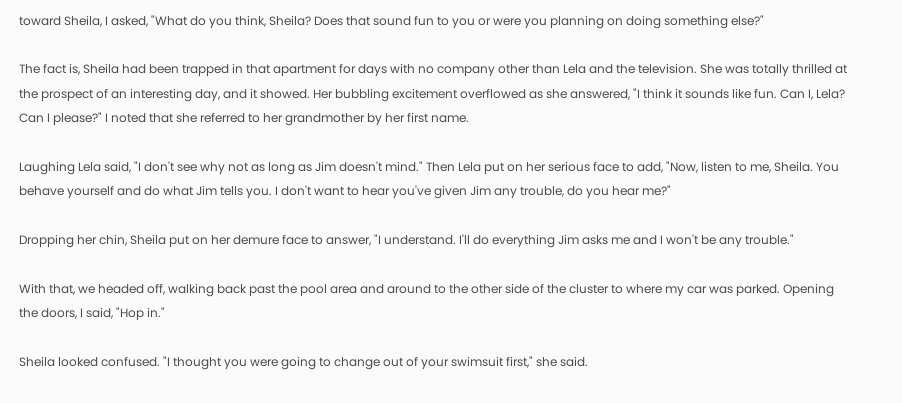toward Sheila, I asked, "What do you think, Sheila? Does that sound fun to you or were you planning on doing something else?"

The fact is, Sheila had been trapped in that apartment for days with no company other than Lela and the television. She was totally thrilled at the prospect of an interesting day, and it showed. Her bubbling excitement overflowed as she answered, "I think it sounds like fun. Can I, Lela? Can I please?" I noted that she referred to her grandmother by her first name.

Laughing Lela said, "I don't see why not as long as Jim doesn't mind." Then Lela put on her serious face to add, "Now, listen to me, Sheila. You behave yourself and do what Jim tells you. I don't want to hear you've given Jim any trouble, do you hear me?"

Dropping her chin, Sheila put on her demure face to answer, "I understand. I'll do everything Jim asks me and I won't be any trouble."

With that, we headed off, walking back past the pool area and around to the other side of the cluster to where my car was parked. Opening the doors, I said, "Hop in."

Sheila looked confused. "I thought you were going to change out of your swimsuit first," she said.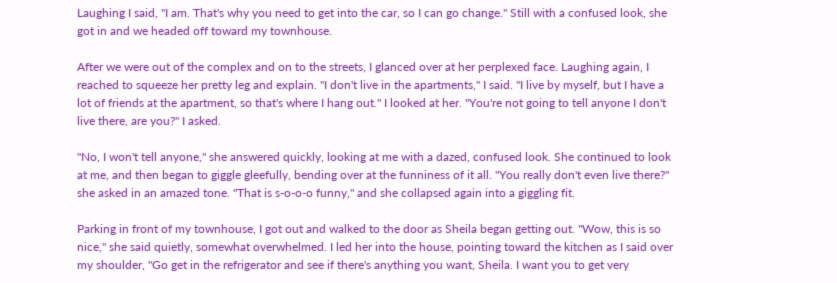Laughing I said, "I am. That's why you need to get into the car, so I can go change." Still with a confused look, she got in and we headed off toward my townhouse.

After we were out of the complex and on to the streets, I glanced over at her perplexed face. Laughing again, I reached to squeeze her pretty leg and explain. "I don't live in the apartments," I said. "I live by myself, but I have a lot of friends at the apartment, so that's where I hang out." I looked at her. "You're not going to tell anyone I don't live there, are you?" I asked.

"No, I won't tell anyone," she answered quickly, looking at me with a dazed, confused look. She continued to look at me, and then began to giggle gleefully, bending over at the funniness of it all. "You really don't even live there?" she asked in an amazed tone. "That is s-o-o-o funny," and she collapsed again into a giggling fit.

Parking in front of my townhouse, I got out and walked to the door as Sheila began getting out. "Wow, this is so nice," she said quietly, somewhat overwhelmed. I led her into the house, pointing toward the kitchen as I said over my shoulder, "Go get in the refrigerator and see if there's anything you want, Sheila. I want you to get very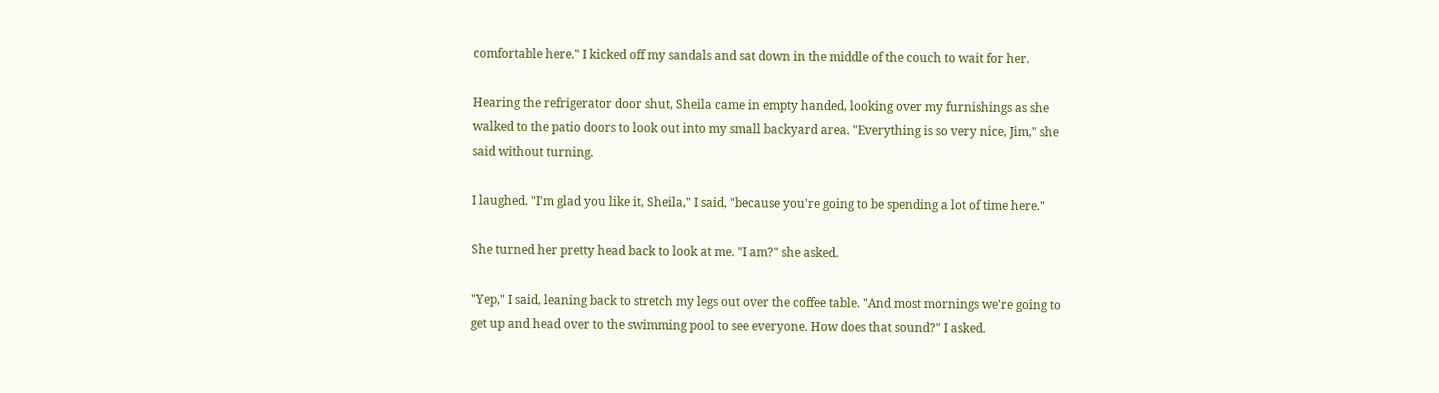comfortable here." I kicked off my sandals and sat down in the middle of the couch to wait for her.

Hearing the refrigerator door shut, Sheila came in empty handed, looking over my furnishings as she walked to the patio doors to look out into my small backyard area. "Everything is so very nice, Jim," she said without turning.

I laughed. "I'm glad you like it, Sheila," I said, "because you're going to be spending a lot of time here."

She turned her pretty head back to look at me. "I am?" she asked.

"Yep," I said, leaning back to stretch my legs out over the coffee table. "And most mornings we're going to get up and head over to the swimming pool to see everyone. How does that sound?" I asked.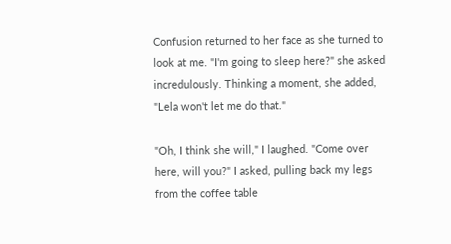Confusion returned to her face as she turned to look at me. "I'm going to sleep here?" she asked incredulously. Thinking a moment, she added, "Lela won't let me do that."

"Oh, I think she will," I laughed. "Come over here, will you?" I asked, pulling back my legs from the coffee table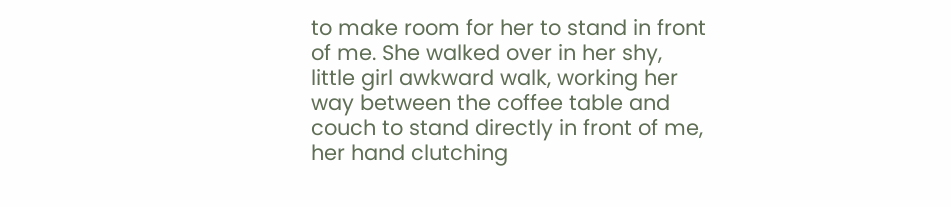to make room for her to stand in front of me. She walked over in her shy, little girl awkward walk, working her way between the coffee table and couch to stand directly in front of me, her hand clutching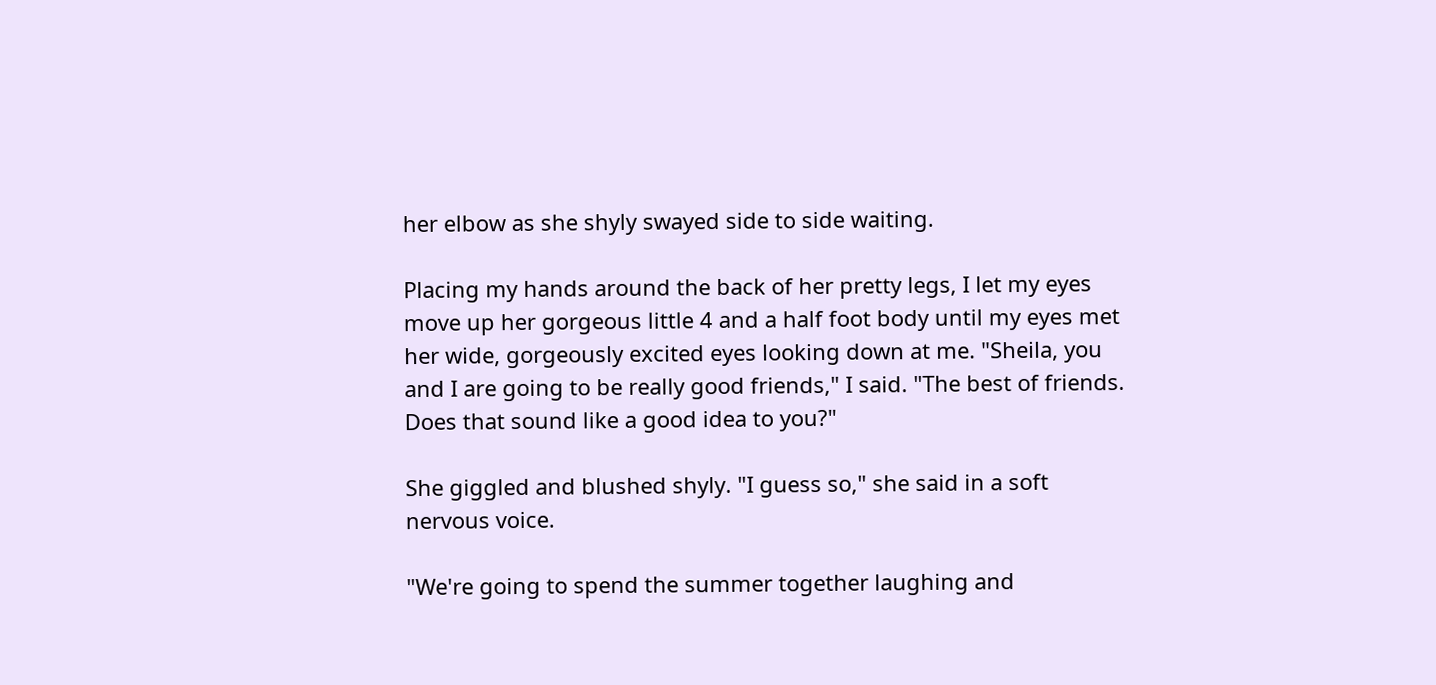her elbow as she shyly swayed side to side waiting.

Placing my hands around the back of her pretty legs, I let my eyes move up her gorgeous little 4 and a half foot body until my eyes met her wide, gorgeously excited eyes looking down at me. "Sheila, you and I are going to be really good friends," I said. "The best of friends. Does that sound like a good idea to you?"

She giggled and blushed shyly. "I guess so," she said in a soft nervous voice.

"We're going to spend the summer together laughing and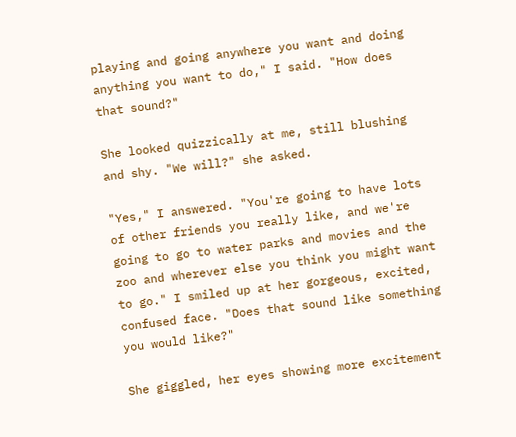playing and going anywhere you want and doing anything you want to do," I said. "How does that sound?"

She looked quizzically at me, still blushing and shy. "We will?" she asked.

"Yes," I answered. "You're going to have lots of other friends you really like, and we're going to go to water parks and movies and the zoo and wherever else you think you might want to go." I smiled up at her gorgeous, excited, confused face. "Does that sound like something you would like?"

She giggled, her eyes showing more excitement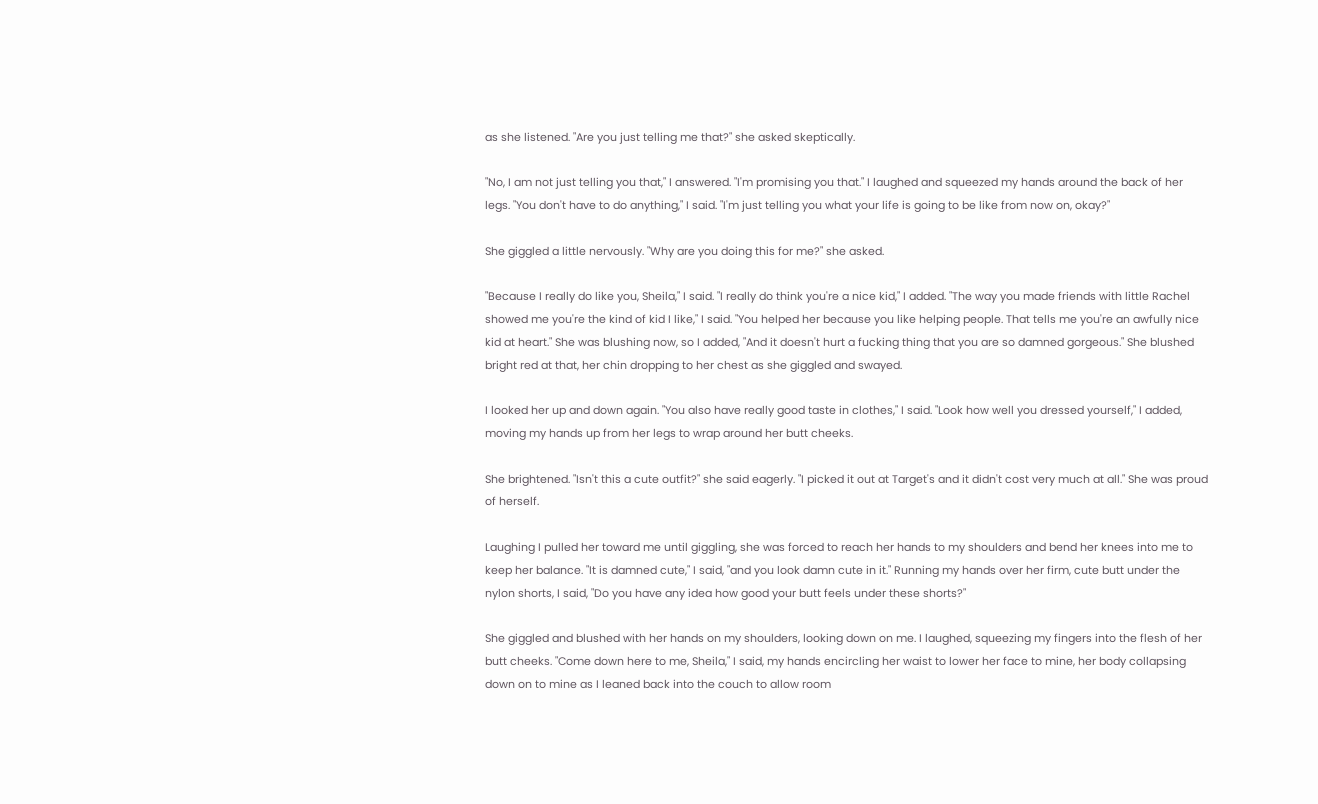as she listened. "Are you just telling me that?" she asked skeptically.

"No, I am not just telling you that," I answered. "I'm promising you that." I laughed and squeezed my hands around the back of her legs. "You don't have to do anything," I said. "I'm just telling you what your life is going to be like from now on, okay?"

She giggled a little nervously. "Why are you doing this for me?" she asked.

"Because I really do like you, Sheila," I said. "I really do think you're a nice kid," I added. "The way you made friends with little Rachel showed me you're the kind of kid I like," I said. "You helped her because you like helping people. That tells me you're an awfully nice kid at heart." She was blushing now, so I added, "And it doesn't hurt a fucking thing that you are so damned gorgeous." She blushed bright red at that, her chin dropping to her chest as she giggled and swayed.

I looked her up and down again. "You also have really good taste in clothes," I said. "Look how well you dressed yourself," I added, moving my hands up from her legs to wrap around her butt cheeks.

She brightened. "Isn't this a cute outfit?" she said eagerly. "I picked it out at Target's and it didn't cost very much at all." She was proud of herself.

Laughing I pulled her toward me until giggling, she was forced to reach her hands to my shoulders and bend her knees into me to keep her balance. "It is damned cute," I said, "and you look damn cute in it." Running my hands over her firm, cute butt under the nylon shorts, I said, "Do you have any idea how good your butt feels under these shorts?"

She giggled and blushed with her hands on my shoulders, looking down on me. I laughed, squeezing my fingers into the flesh of her butt cheeks. "Come down here to me, Sheila," I said, my hands encircling her waist to lower her face to mine, her body collapsing down on to mine as I leaned back into the couch to allow room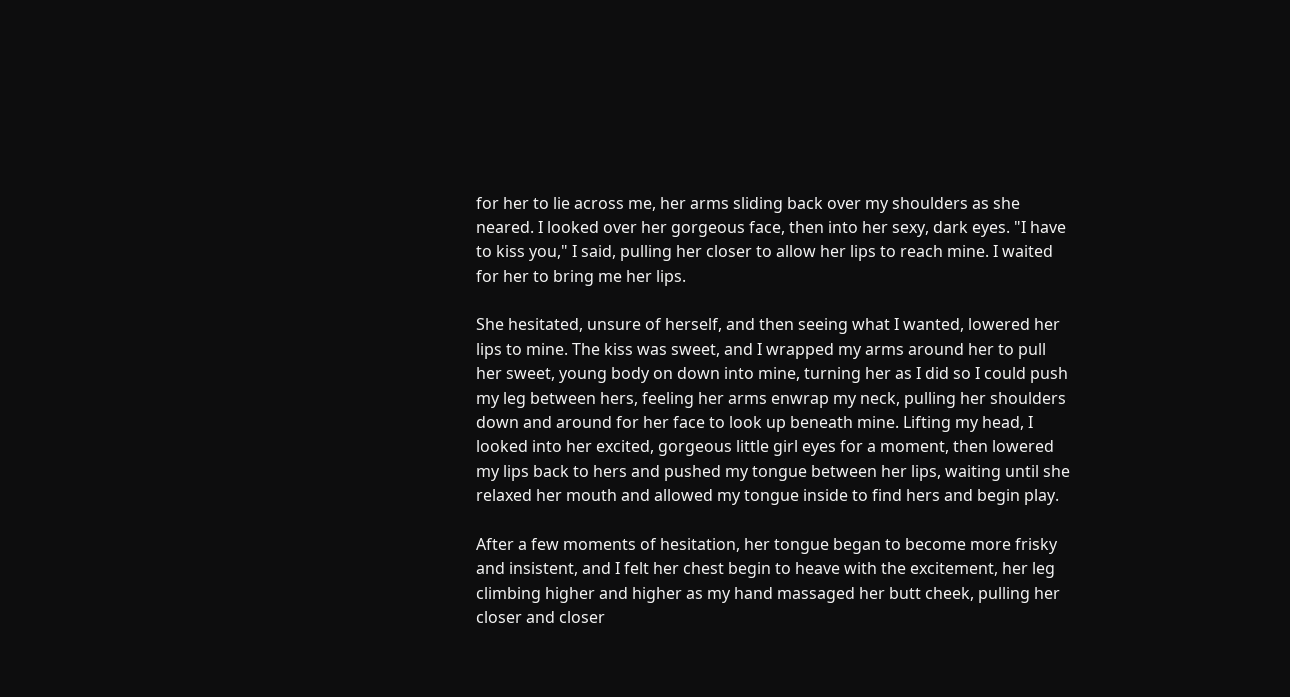for her to lie across me, her arms sliding back over my shoulders as she neared. I looked over her gorgeous face, then into her sexy, dark eyes. "I have to kiss you," I said, pulling her closer to allow her lips to reach mine. I waited for her to bring me her lips.

She hesitated, unsure of herself, and then seeing what I wanted, lowered her lips to mine. The kiss was sweet, and I wrapped my arms around her to pull her sweet, young body on down into mine, turning her as I did so I could push my leg between hers, feeling her arms enwrap my neck, pulling her shoulders down and around for her face to look up beneath mine. Lifting my head, I looked into her excited, gorgeous little girl eyes for a moment, then lowered my lips back to hers and pushed my tongue between her lips, waiting until she relaxed her mouth and allowed my tongue inside to find hers and begin play.

After a few moments of hesitation, her tongue began to become more frisky and insistent, and I felt her chest begin to heave with the excitement, her leg climbing higher and higher as my hand massaged her butt cheek, pulling her closer and closer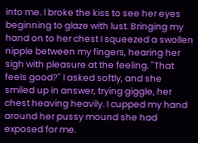into me. I broke the kiss to see her eyes beginning to glaze with lust. Bringing my hand on to her chest I squeezed a swollen nipple between my fingers, hearing her sigh with pleasure at the feeling. "That feels good?" I asked softly, and she smiled up in answer, trying giggle, her chest heaving heavily. I cupped my hand around her pussy mound she had exposed for me.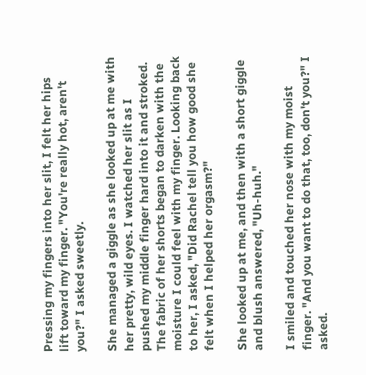Pressing my fingers into her slit, I felt her hips lift toward my finger. "You're really hot, aren't you?" I asked sweetly.

She managed a giggle as she looked up at me with her pretty, wild eyes. I watched her slit as I pushed my middle finger hard into it and stroked. The fabric of her shorts began to darken with the moisture I could feel with my finger. Looking back to her, I asked, "Did Rachel tell you how good she felt when I helped her orgasm?"

She looked up at me, and then with a short giggle and blush answered, "Uh-huh."

I smiled and touched her nose with my moist finger. "And you want to do that, too, don't you?" I asked.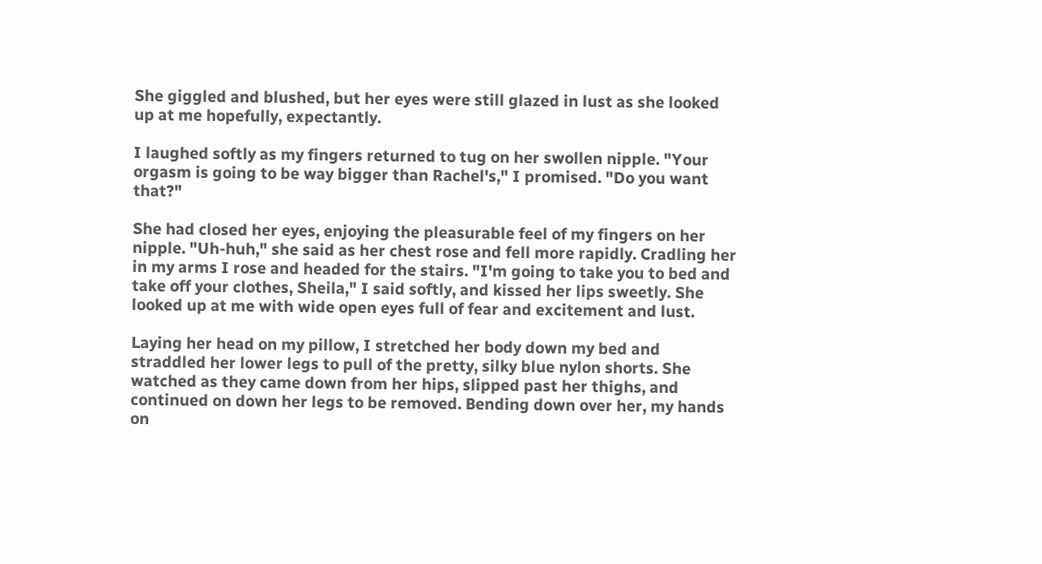She giggled and blushed, but her eyes were still glazed in lust as she looked up at me hopefully, expectantly.

I laughed softly as my fingers returned to tug on her swollen nipple. "Your orgasm is going to be way bigger than Rachel's," I promised. "Do you want that?"

She had closed her eyes, enjoying the pleasurable feel of my fingers on her nipple. "Uh-huh," she said as her chest rose and fell more rapidly. Cradling her in my arms I rose and headed for the stairs. "I'm going to take you to bed and take off your clothes, Sheila," I said softly, and kissed her lips sweetly. She looked up at me with wide open eyes full of fear and excitement and lust.

Laying her head on my pillow, I stretched her body down my bed and straddled her lower legs to pull of the pretty, silky blue nylon shorts. She watched as they came down from her hips, slipped past her thighs, and continued on down her legs to be removed. Bending down over her, my hands on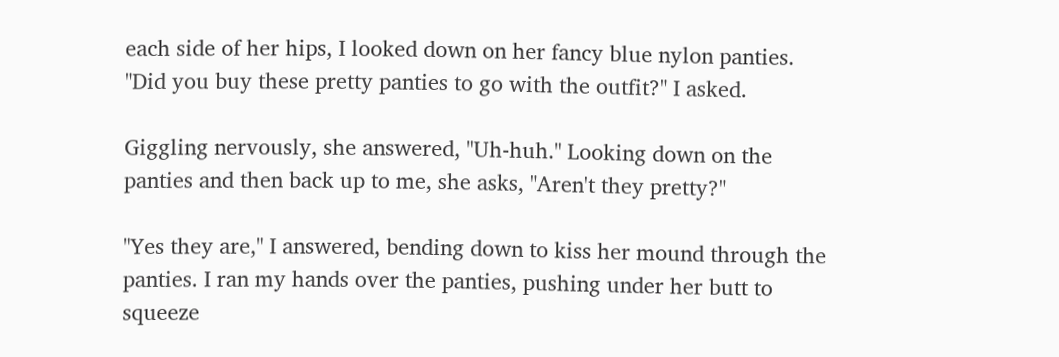each side of her hips, I looked down on her fancy blue nylon panties. "Did you buy these pretty panties to go with the outfit?" I asked.

Giggling nervously, she answered, "Uh-huh." Looking down on the panties and then back up to me, she asks, "Aren't they pretty?"

"Yes they are," I answered, bending down to kiss her mound through the panties. I ran my hands over the panties, pushing under her butt to squeeze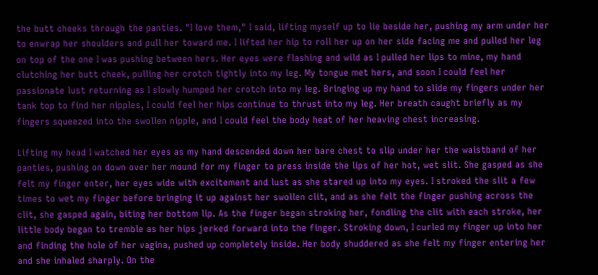the butt cheeks through the panties. "I love them," I said, lifting myself up to lie beside her, pushing my arm under her to enwrap her shoulders and pull her toward me. I lifted her hip to roll her up on her side facing me and pulled her leg on top of the one I was pushing between hers. Her eyes were flashing and wild as I pulled her lips to mine, my hand clutching her butt cheek, pulling her crotch tightly into my leg. My tongue met hers, and soon I could feel her passionate lust returning as I slowly humped her crotch into my leg. Bringing up my hand to slide my fingers under her tank top to find her nipples, I could feel her hips continue to thrust into my leg. Her breath caught briefly as my fingers squeezed into the swollen nipple, and I could feel the body heat of her heaving chest increasing.

Lifting my head I watched her eyes as my hand descended down her bare chest to slip under her the waistband of her panties, pushing on down over her mound for my finger to press inside the lips of her hot, wet slit. She gasped as she felt my finger enter, her eyes wide with excitement and lust as she stared up into my eyes. I stroked the slit a few times to wet my finger before bringing it up against her swollen clit, and as she felt the finger pushing across the clit, she gasped again, biting her bottom lip. As the finger began stroking her, fondling the clit with each stroke, her little body began to tremble as her hips jerked forward into the finger. Stroking down, I curled my finger up into her and finding the hole of her vagina, pushed up completely inside. Her body shuddered as she felt my finger entering her and she inhaled sharply. On the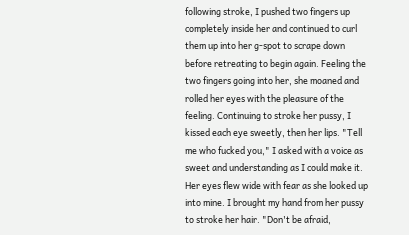following stroke, I pushed two fingers up completely inside her and continued to curl them up into her g-spot to scrape down before retreating to begin again. Feeling the two fingers going into her, she moaned and rolled her eyes with the pleasure of the feeling. Continuing to stroke her pussy, I kissed each eye sweetly, then her lips. "Tell me who fucked you," I asked with a voice as sweet and understanding as I could make it. Her eyes flew wide with fear as she looked up into mine. I brought my hand from her pussy to stroke her hair. "Don't be afraid,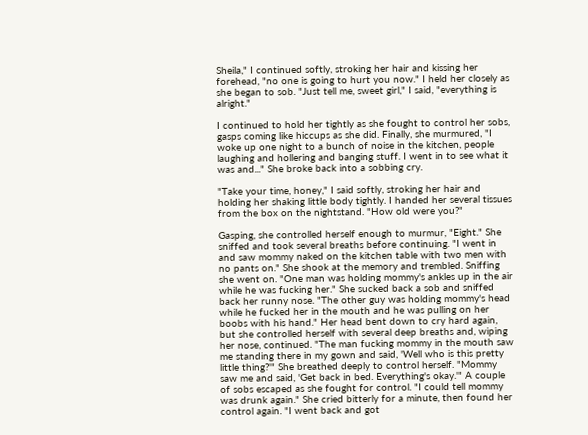Sheila," I continued softly, stroking her hair and kissing her forehead, "no one is going to hurt you now." I held her closely as she began to sob. "Just tell me, sweet girl," I said, "everything is alright."

I continued to hold her tightly as she fought to control her sobs, gasps coming like hiccups as she did. Finally, she murmured, "I woke up one night to a bunch of noise in the kitchen, people laughing and hollering and banging stuff. I went in to see what it was and..." She broke back into a sobbing cry.

"Take your time, honey," I said softly, stroking her hair and holding her shaking little body tightly. I handed her several tissues from the box on the nightstand. "How old were you?"

Gasping, she controlled herself enough to murmur, "Eight." She sniffed and took several breaths before continuing. "I went in and saw mommy naked on the kitchen table with two men with no pants on." She shook at the memory and trembled. Sniffing she went on. "One man was holding mommy's ankles up in the air while he was fucking her." She sucked back a sob and sniffed back her runny nose. "The other guy was holding mommy's head while he fucked her in the mouth and he was pulling on her boobs with his hand." Her head bent down to cry hard again, but she controlled herself with several deep breaths and, wiping her nose, continued. "The man fucking mommy in the mouth saw me standing there in my gown and said, 'Well who is this pretty little thing?'" She breathed deeply to control herself. "Mommy saw me and said, 'Get back in bed. Everything's okay.'" A couple of sobs escaped as she fought for control. "I could tell mommy was drunk again." She cried bitterly for a minute, then found her control again. "I went back and got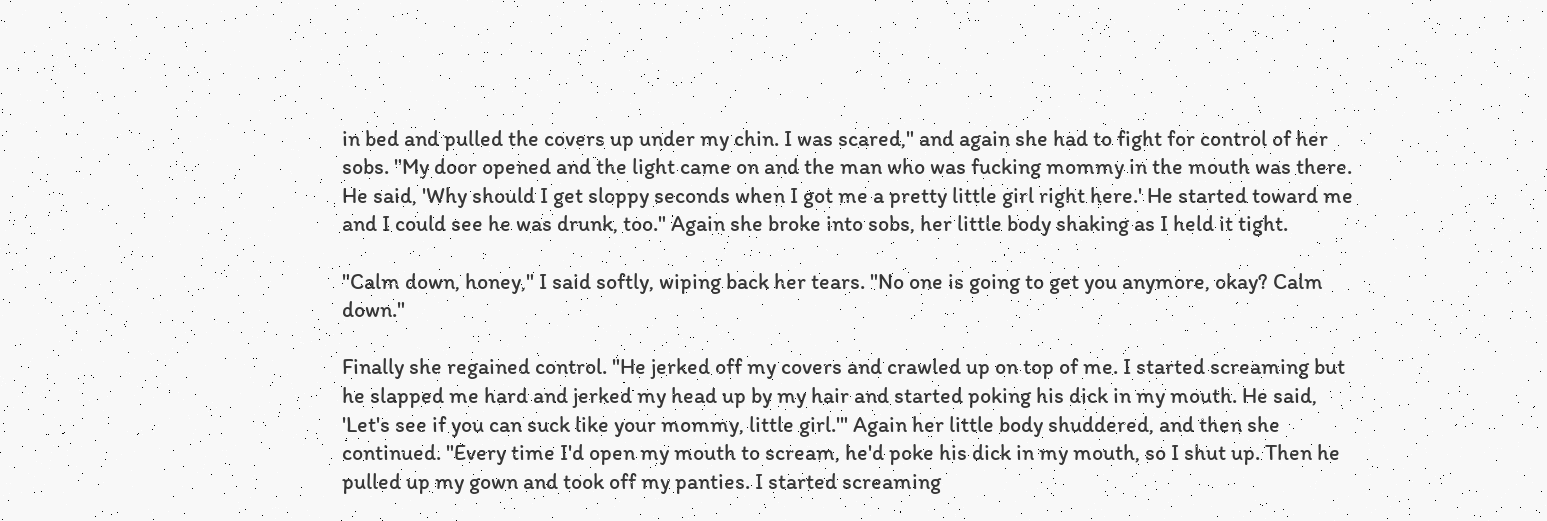in bed and pulled the covers up under my chin. I was scared," and again she had to fight for control of her sobs. "My door opened and the light came on and the man who was fucking mommy in the mouth was there. He said, 'Why should I get sloppy seconds when I got me a pretty little girl right here.' He started toward me and I could see he was drunk, too." Again she broke into sobs, her little body shaking as I held it tight.

"Calm down, honey," I said softly, wiping back her tears. "No one is going to get you anymore, okay? Calm down."

Finally she regained control. "He jerked off my covers and crawled up on top of me. I started screaming but he slapped me hard and jerked my head up by my hair and started poking his dick in my mouth. He said, 'Let's see if you can suck like your mommy, little girl.'" Again her little body shuddered, and then she continued. "Every time I'd open my mouth to scream, he'd poke his dick in my mouth, so I shut up. Then he pulled up my gown and took off my panties. I started screaming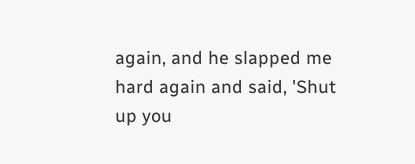again, and he slapped me hard again and said, 'Shut up you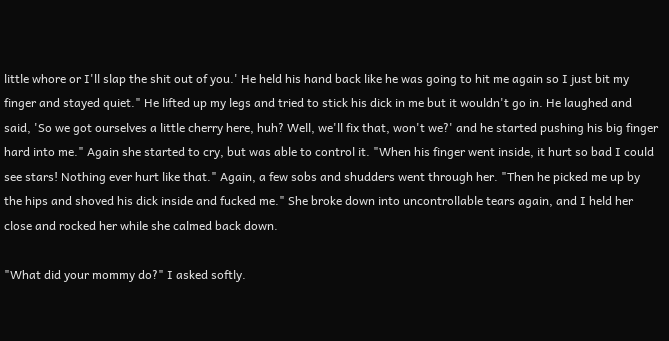little whore or I'll slap the shit out of you.' He held his hand back like he was going to hit me again so I just bit my finger and stayed quiet." He lifted up my legs and tried to stick his dick in me but it wouldn't go in. He laughed and said, 'So we got ourselves a little cherry here, huh? Well, we'll fix that, won't we?' and he started pushing his big finger hard into me." Again she started to cry, but was able to control it. "When his finger went inside, it hurt so bad I could see stars! Nothing ever hurt like that." Again, a few sobs and shudders went through her. "Then he picked me up by the hips and shoved his dick inside and fucked me." She broke down into uncontrollable tears again, and I held her close and rocked her while she calmed back down.

"What did your mommy do?" I asked softly.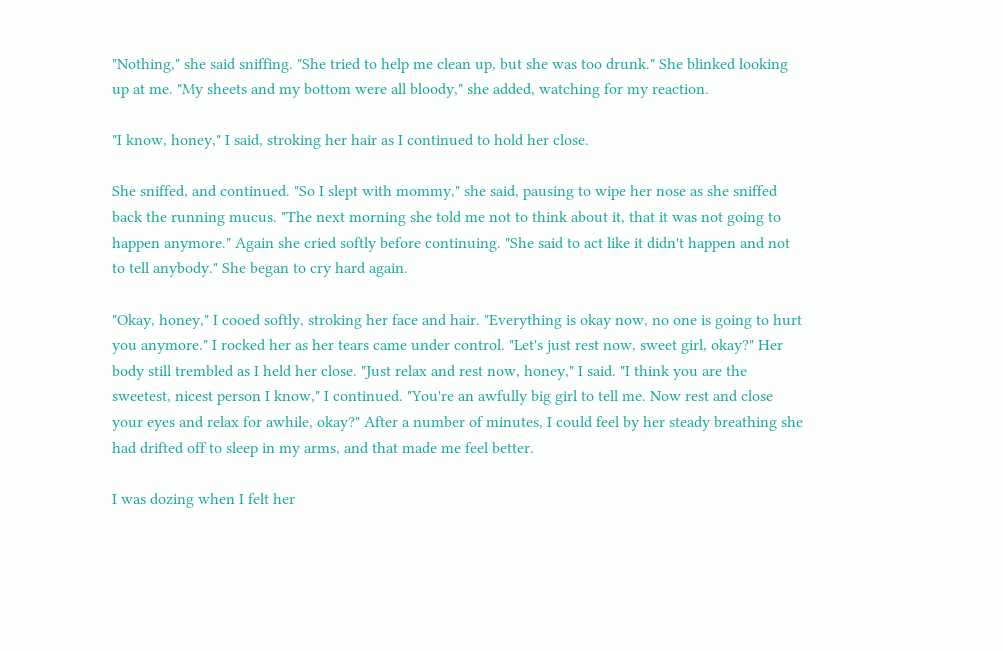"Nothing," she said sniffing. "She tried to help me clean up, but she was too drunk." She blinked looking up at me. "My sheets and my bottom were all bloody," she added, watching for my reaction.

"I know, honey," I said, stroking her hair as I continued to hold her close.

She sniffed, and continued. "So I slept with mommy," she said, pausing to wipe her nose as she sniffed back the running mucus. "The next morning she told me not to think about it, that it was not going to happen anymore." Again she cried softly before continuing. "She said to act like it didn't happen and not to tell anybody." She began to cry hard again.

"Okay, honey," I cooed softly, stroking her face and hair. "Everything is okay now, no one is going to hurt you anymore." I rocked her as her tears came under control. "Let's just rest now, sweet girl, okay?" Her body still trembled as I held her close. "Just relax and rest now, honey," I said. "I think you are the sweetest, nicest person I know," I continued. "You're an awfully big girl to tell me. Now rest and close your eyes and relax for awhile, okay?" After a number of minutes, I could feel by her steady breathing she had drifted off to sleep in my arms, and that made me feel better.

I was dozing when I felt her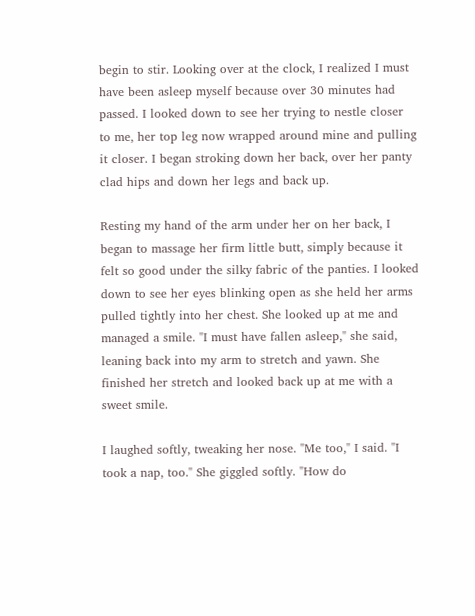begin to stir. Looking over at the clock, I realized I must have been asleep myself because over 30 minutes had passed. I looked down to see her trying to nestle closer to me, her top leg now wrapped around mine and pulling it closer. I began stroking down her back, over her panty clad hips and down her legs and back up.

Resting my hand of the arm under her on her back, I began to massage her firm little butt, simply because it felt so good under the silky fabric of the panties. I looked down to see her eyes blinking open as she held her arms pulled tightly into her chest. She looked up at me and managed a smile. "I must have fallen asleep," she said, leaning back into my arm to stretch and yawn. She finished her stretch and looked back up at me with a sweet smile.

I laughed softly, tweaking her nose. "Me too," I said. "I took a nap, too." She giggled softly. "How do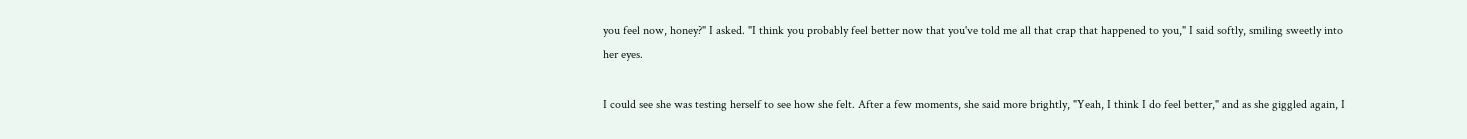you feel now, honey?" I asked. "I think you probably feel better now that you've told me all that crap that happened to you," I said softly, smiling sweetly into her eyes.

I could see she was testing herself to see how she felt. After a few moments, she said more brightly, "Yeah, I think I do feel better," and as she giggled again, I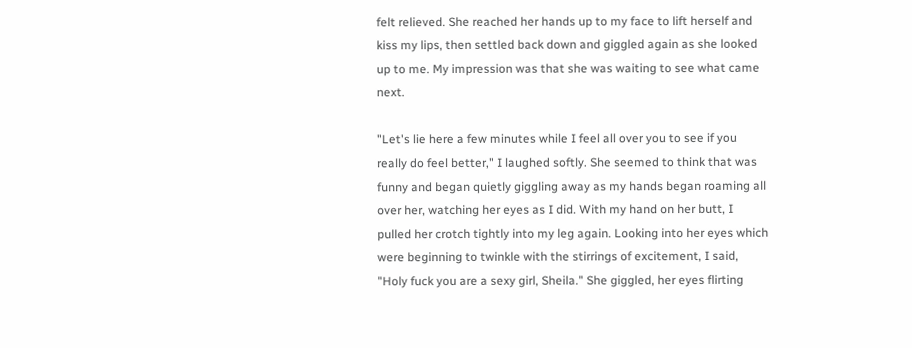felt relieved. She reached her hands up to my face to lift herself and kiss my lips, then settled back down and giggled again as she looked up to me. My impression was that she was waiting to see what came next.

"Let's lie here a few minutes while I feel all over you to see if you really do feel better," I laughed softly. She seemed to think that was funny and began quietly giggling away as my hands began roaming all over her, watching her eyes as I did. With my hand on her butt, I pulled her crotch tightly into my leg again. Looking into her eyes which were beginning to twinkle with the stirrings of excitement, I said, "Holy fuck you are a sexy girl, Sheila." She giggled, her eyes flirting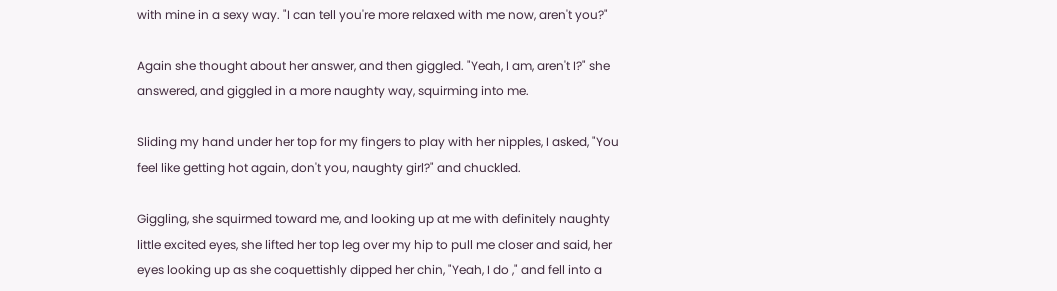with mine in a sexy way. "I can tell you're more relaxed with me now, aren't you?"

Again she thought about her answer, and then giggled. "Yeah, I am, aren't I?" she answered, and giggled in a more naughty way, squirming into me.

Sliding my hand under her top for my fingers to play with her nipples, I asked, "You feel like getting hot again, don't you, naughty girl?" and chuckled.

Giggling, she squirmed toward me, and looking up at me with definitely naughty little excited eyes, she lifted her top leg over my hip to pull me closer and said, her eyes looking up as she coquettishly dipped her chin, "Yeah, I do ," and fell into a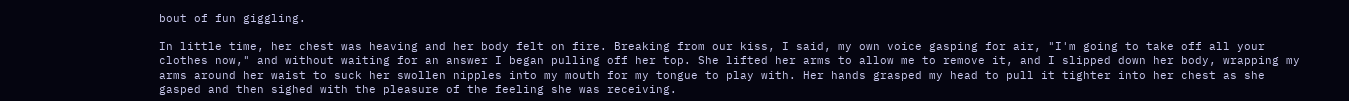bout of fun giggling.

In little time, her chest was heaving and her body felt on fire. Breaking from our kiss, I said, my own voice gasping for air, "I'm going to take off all your clothes now," and without waiting for an answer I began pulling off her top. She lifted her arms to allow me to remove it, and I slipped down her body, wrapping my arms around her waist to suck her swollen nipples into my mouth for my tongue to play with. Her hands grasped my head to pull it tighter into her chest as she gasped and then sighed with the pleasure of the feeling she was receiving.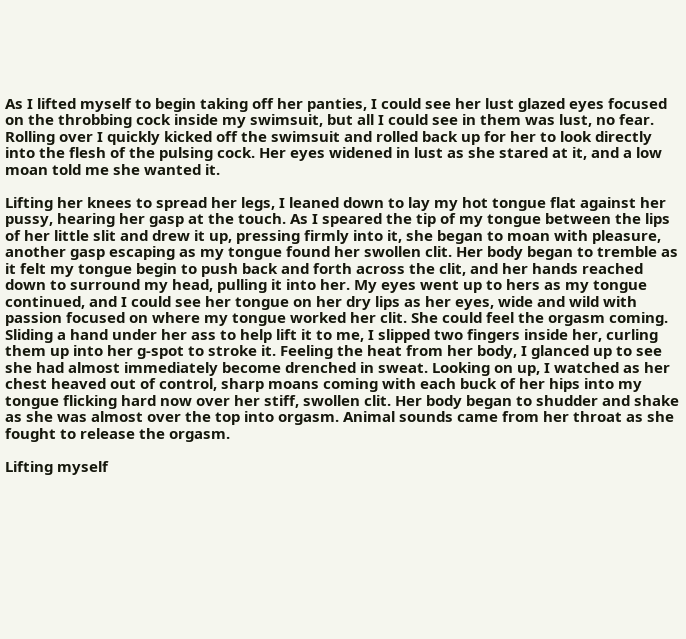As I lifted myself to begin taking off her panties, I could see her lust glazed eyes focused on the throbbing cock inside my swimsuit, but all I could see in them was lust, no fear. Rolling over I quickly kicked off the swimsuit and rolled back up for her to look directly into the flesh of the pulsing cock. Her eyes widened in lust as she stared at it, and a low moan told me she wanted it.

Lifting her knees to spread her legs, I leaned down to lay my hot tongue flat against her pussy, hearing her gasp at the touch. As I speared the tip of my tongue between the lips of her little slit and drew it up, pressing firmly into it, she began to moan with pleasure, another gasp escaping as my tongue found her swollen clit. Her body began to tremble as it felt my tongue begin to push back and forth across the clit, and her hands reached down to surround my head, pulling it into her. My eyes went up to hers as my tongue continued, and I could see her tongue on her dry lips as her eyes, wide and wild with passion focused on where my tongue worked her clit. She could feel the orgasm coming. Sliding a hand under her ass to help lift it to me, I slipped two fingers inside her, curling them up into her g-spot to stroke it. Feeling the heat from her body, I glanced up to see she had almost immediately become drenched in sweat. Looking on up, I watched as her chest heaved out of control, sharp moans coming with each buck of her hips into my tongue flicking hard now over her stiff, swollen clit. Her body began to shudder and shake as she was almost over the top into orgasm. Animal sounds came from her throat as she fought to release the orgasm.

Lifting myself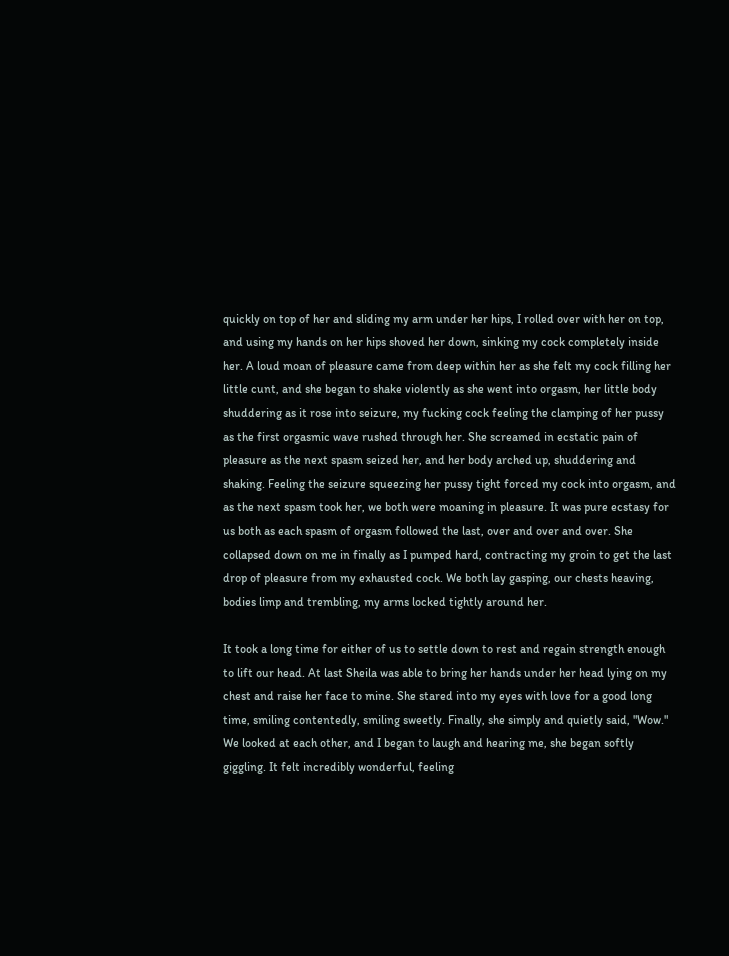quickly on top of her and sliding my arm under her hips, I rolled over with her on top, and using my hands on her hips shoved her down, sinking my cock completely inside her. A loud moan of pleasure came from deep within her as she felt my cock filling her little cunt, and she began to shake violently as she went into orgasm, her little body shuddering as it rose into seizure, my fucking cock feeling the clamping of her pussy as the first orgasmic wave rushed through her. She screamed in ecstatic pain of pleasure as the next spasm seized her, and her body arched up, shuddering and shaking. Feeling the seizure squeezing her pussy tight forced my cock into orgasm, and as the next spasm took her, we both were moaning in pleasure. It was pure ecstasy for us both as each spasm of orgasm followed the last, over and over and over. She collapsed down on me in finally as I pumped hard, contracting my groin to get the last drop of pleasure from my exhausted cock. We both lay gasping, our chests heaving, bodies limp and trembling, my arms locked tightly around her.

It took a long time for either of us to settle down to rest and regain strength enough to lift our head. At last Sheila was able to bring her hands under her head lying on my chest and raise her face to mine. She stared into my eyes with love for a good long time, smiling contentedly, smiling sweetly. Finally, she simply and quietly said, "Wow." We looked at each other, and I began to laugh and hearing me, she began softly giggling. It felt incredibly wonderful, feeling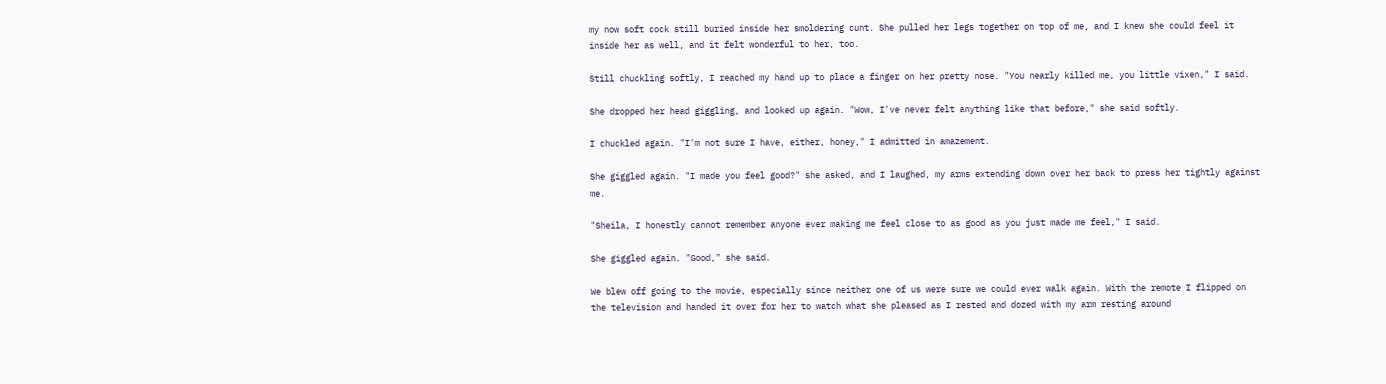my now soft cock still buried inside her smoldering cunt. She pulled her legs together on top of me, and I knew she could feel it inside her as well, and it felt wonderful to her, too.

Still chuckling softly, I reached my hand up to place a finger on her pretty nose. "You nearly killed me, you little vixen," I said.

She dropped her head giggling, and looked up again. "Wow, I've never felt anything like that before," she said softly.

I chuckled again. "I'm not sure I have, either, honey," I admitted in amazement.

She giggled again. "I made you feel good?" she asked, and I laughed, my arms extending down over her back to press her tightly against me.

"Sheila, I honestly cannot remember anyone ever making me feel close to as good as you just made me feel," I said.

She giggled again. "Good," she said.

We blew off going to the movie, especially since neither one of us were sure we could ever walk again. With the remote I flipped on the television and handed it over for her to watch what she pleased as I rested and dozed with my arm resting around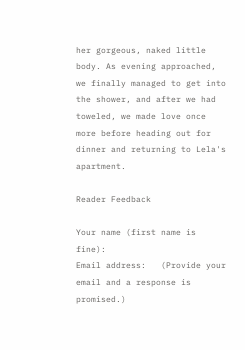her gorgeous, naked little body. As evening approached, we finally managed to get into the shower, and after we had toweled, we made love once more before heading out for dinner and returning to Lela's apartment.

Reader Feedback

Your name (first name is fine):
Email address:   (Provide your email and a response is promised.)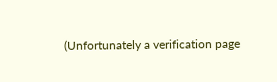(Unfortunately a verification page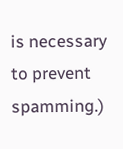is necessary to prevent spamming.)